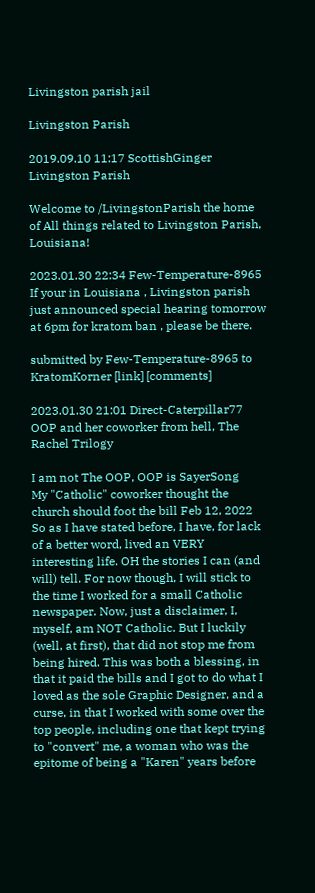Livingston parish jail

Livingston Parish

2019.09.10 11:17 ScottishGinger Livingston Parish

Welcome to /LivingstonParish the home of All things related to Livingston Parish, Louisiana!

2023.01.30 22:34 Few-Temperature-8965 If your in Louisiana , Livingston parish just announced special hearing tomorrow at 6pm for kratom ban , please be there.

submitted by Few-Temperature-8965 to KratomKorner [link] [comments]

2023.01.30 21:01 Direct-Caterpillar77 OOP and her coworker from hell, The Rachel Trilogy

I am not The OOP, OOP is SayerSong
My "Catholic" coworker thought the church should foot the bill Feb 12, 2022
So as I have stated before, I have, for lack of a better word, lived an VERY interesting life. OH the stories I can (and will) tell. For now though, I will stick to the time I worked for a small Catholic newspaper. Now, just a disclaimer, I, myself, am NOT Catholic. But I luckily (well, at first), that did not stop me from being hired. This was both a blessing, in that it paid the bills and I got to do what I loved as the sole Graphic Designer, and a curse, in that I worked with some over the top people, including one that kept trying to "convert" me, a woman who was the epitome of being a "Karen" years before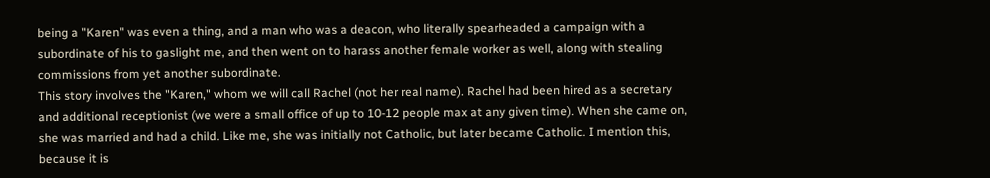being a "Karen" was even a thing, and a man who was a deacon, who literally spearheaded a campaign with a subordinate of his to gaslight me, and then went on to harass another female worker as well, along with stealing commissions from yet another subordinate.
This story involves the "Karen," whom we will call Rachel (not her real name). Rachel had been hired as a secretary and additional receptionist (we were a small office of up to 10-12 people max at any given time). When she came on, she was married and had a child. Like me, she was initially not Catholic, but later became Catholic. I mention this, because it is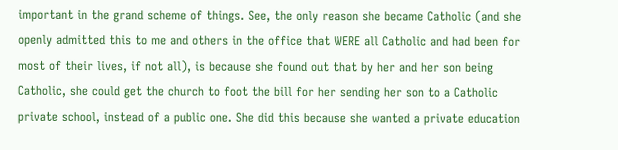important in the grand scheme of things. See, the only reason she became Catholic (and she openly admitted this to me and others in the office that WERE all Catholic and had been for most of their lives, if not all), is because she found out that by her and her son being Catholic, she could get the church to foot the bill for her sending her son to a Catholic private school, instead of a public one. She did this because she wanted a private education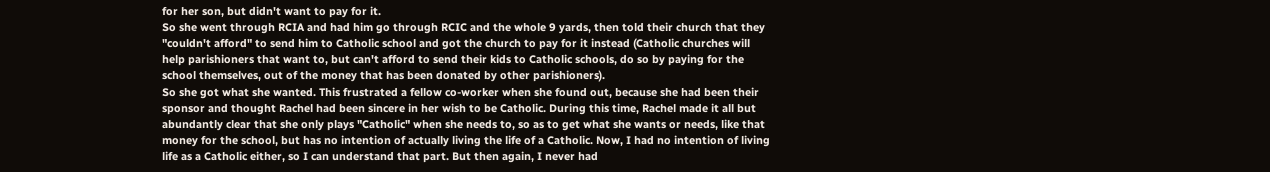for her son, but didn't want to pay for it.
So she went through RCIA and had him go through RCIC and the whole 9 yards, then told their church that they "couldn't afford" to send him to Catholic school and got the church to pay for it instead (Catholic churches will help parishioners that want to, but can't afford to send their kids to Catholic schools, do so by paying for the school themselves, out of the money that has been donated by other parishioners).
So she got what she wanted. This frustrated a fellow co-worker when she found out, because she had been their sponsor and thought Rachel had been sincere in her wish to be Catholic. During this time, Rachel made it all but abundantly clear that she only plays "Catholic" when she needs to, so as to get what she wants or needs, like that money for the school, but has no intention of actually living the life of a Catholic. Now, I had no intention of living life as a Catholic either, so I can understand that part. But then again, I never had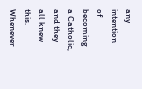any intention of becoming a Catholic, and they all knew this.
Whenever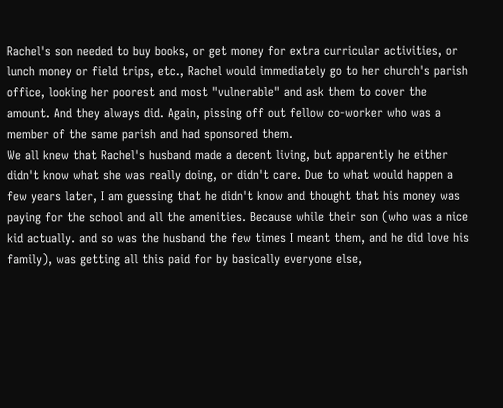Rachel's son needed to buy books, or get money for extra curricular activities, or lunch money or field trips, etc., Rachel would immediately go to her church's parish office, looking her poorest and most "vulnerable" and ask them to cover the amount. And they always did. Again, pissing off out fellow co-worker who was a member of the same parish and had sponsored them.
We all knew that Rachel's husband made a decent living, but apparently he either didn't know what she was really doing, or didn't care. Due to what would happen a few years later, I am guessing that he didn't know and thought that his money was paying for the school and all the amenities. Because while their son (who was a nice kid actually. and so was the husband the few times I meant them, and he did love his family), was getting all this paid for by basically everyone else,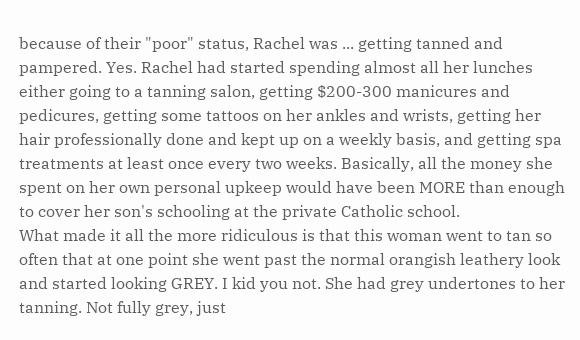because of their "poor" status, Rachel was ... getting tanned and pampered. Yes. Rachel had started spending almost all her lunches either going to a tanning salon, getting $200-300 manicures and pedicures, getting some tattoos on her ankles and wrists, getting her hair professionally done and kept up on a weekly basis, and getting spa treatments at least once every two weeks. Basically, all the money she spent on her own personal upkeep would have been MORE than enough to cover her son's schooling at the private Catholic school.
What made it all the more ridiculous is that this woman went to tan so often that at one point she went past the normal orangish leathery look and started looking GREY. I kid you not. She had grey undertones to her tanning. Not fully grey, just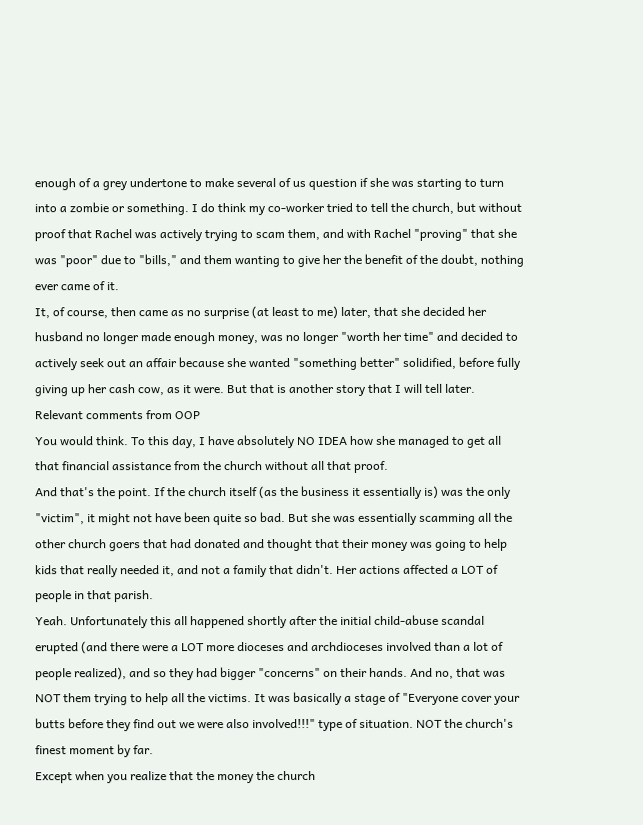enough of a grey undertone to make several of us question if she was starting to turn into a zombie or something. I do think my co-worker tried to tell the church, but without proof that Rachel was actively trying to scam them, and with Rachel "proving" that she was "poor" due to "bills," and them wanting to give her the benefit of the doubt, nothing ever came of it.
It, of course, then came as no surprise (at least to me) later, that she decided her husband no longer made enough money, was no longer "worth her time" and decided to actively seek out an affair because she wanted "something better" solidified, before fully giving up her cash cow, as it were. But that is another story that I will tell later.
Relevant comments from OOP
You would think. To this day, I have absolutely NO IDEA how she managed to get all that financial assistance from the church without all that proof.
And that's the point. If the church itself (as the business it essentially is) was the only "victim", it might not have been quite so bad. But she was essentially scamming all the other church goers that had donated and thought that their money was going to help kids that really needed it, and not a family that didn't. Her actions affected a LOT of people in that parish.
Yeah. Unfortunately this all happened shortly after the initial child-abuse scandal erupted (and there were a LOT more dioceses and archdioceses involved than a lot of people realized), and so they had bigger "concerns" on their hands. And no, that was NOT them trying to help all the victims. It was basically a stage of "Everyone cover your butts before they find out we were also involved!!!" type of situation. NOT the church's finest moment by far.
Except when you realize that the money the church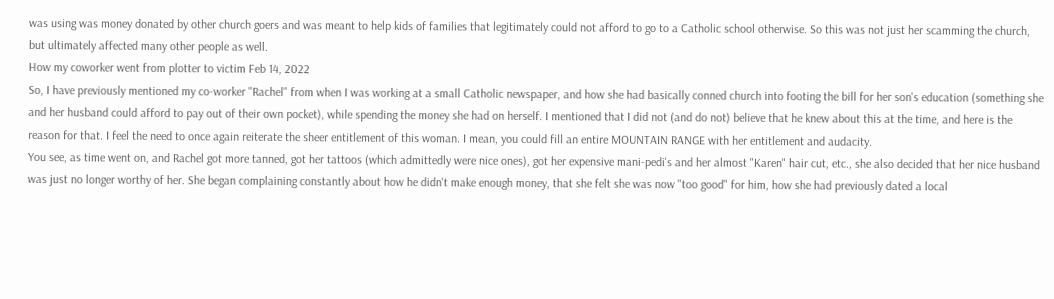was using was money donated by other church goers and was meant to help kids of families that legitimately could not afford to go to a Catholic school otherwise. So this was not just her scamming the church, but ultimately affected many other people as well.
How my coworker went from plotter to victim Feb 14, 2022
So, I have previously mentioned my co-worker "Rachel" from when I was working at a small Catholic newspaper, and how she had basically conned church into footing the bill for her son's education (something she and her husband could afford to pay out of their own pocket), while spending the money she had on herself. I mentioned that I did not (and do not) believe that he knew about this at the time, and here is the reason for that. I feel the need to once again reiterate the sheer entitlement of this woman. I mean, you could fill an entire MOUNTAIN RANGE with her entitlement and audacity.
You see, as time went on, and Rachel got more tanned, got her tattoos (which admittedly were nice ones), got her expensive mani-pedi's and her almost "Karen" hair cut, etc., she also decided that her nice husband was just no longer worthy of her. She began complaining constantly about how he didn't make enough money, that she felt she was now "too good" for him, how she had previously dated a local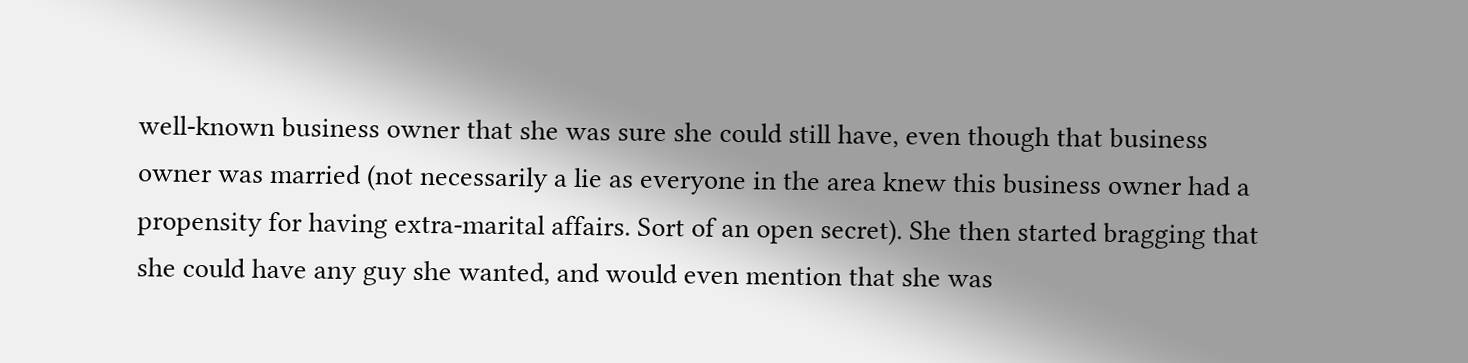well-known business owner that she was sure she could still have, even though that business owner was married (not necessarily a lie as everyone in the area knew this business owner had a propensity for having extra-marital affairs. Sort of an open secret). She then started bragging that she could have any guy she wanted, and would even mention that she was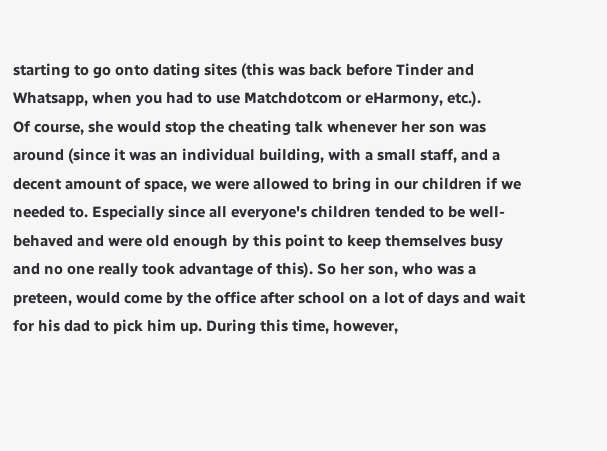starting to go onto dating sites (this was back before Tinder and Whatsapp, when you had to use Matchdotcom or eHarmony, etc.).
Of course, she would stop the cheating talk whenever her son was around (since it was an individual building, with a small staff, and a decent amount of space, we were allowed to bring in our children if we needed to. Especially since all everyone's children tended to be well-behaved and were old enough by this point to keep themselves busy and no one really took advantage of this). So her son, who was a preteen, would come by the office after school on a lot of days and wait for his dad to pick him up. During this time, however,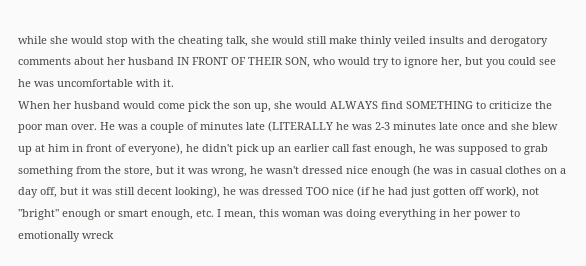while she would stop with the cheating talk, she would still make thinly veiled insults and derogatory comments about her husband IN FRONT OF THEIR SON, who would try to ignore her, but you could see he was uncomfortable with it.
When her husband would come pick the son up, she would ALWAYS find SOMETHING to criticize the poor man over. He was a couple of minutes late (LITERALLY he was 2-3 minutes late once and she blew up at him in front of everyone), he didn't pick up an earlier call fast enough, he was supposed to grab something from the store, but it was wrong, he wasn't dressed nice enough (he was in casual clothes on a day off, but it was still decent looking), he was dressed TOO nice (if he had just gotten off work), not "bright" enough or smart enough, etc. I mean, this woman was doing everything in her power to emotionally wreck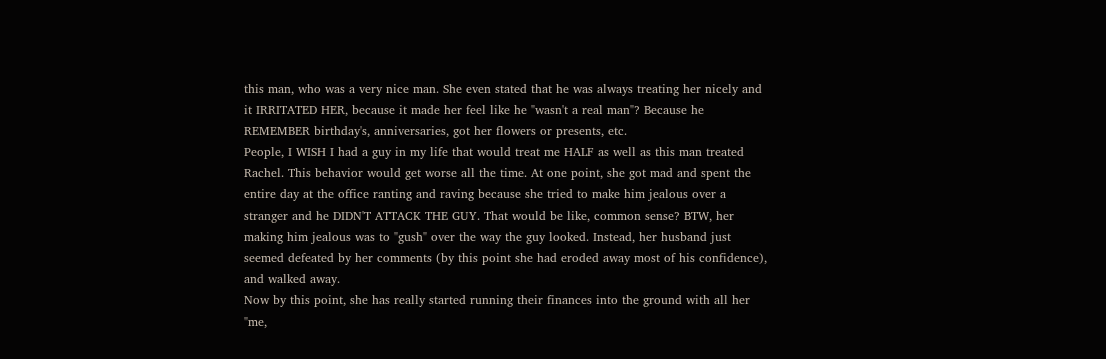this man, who was a very nice man. She even stated that he was always treating her nicely and it IRRITATED HER, because it made her feel like he "wasn't a real man"? Because he REMEMBER birthday's, anniversaries, got her flowers or presents, etc.
People, I WISH I had a guy in my life that would treat me HALF as well as this man treated Rachel. This behavior would get worse all the time. At one point, she got mad and spent the entire day at the office ranting and raving because she tried to make him jealous over a stranger and he DIDN'T ATTACK THE GUY. That would be like, common sense? BTW, her making him jealous was to "gush" over the way the guy looked. Instead, her husband just seemed defeated by her comments (by this point she had eroded away most of his confidence), and walked away.
Now by this point, she has really started running their finances into the ground with all her "me,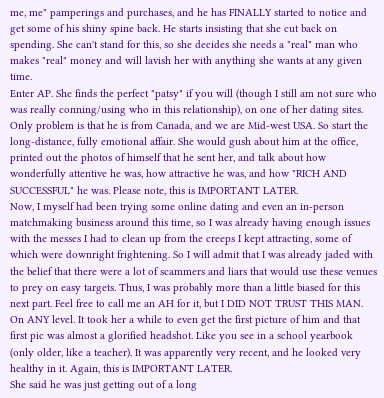me, me" pamperings and purchases, and he has FINALLY started to notice and get some of his shiny spine back. He starts insisting that she cut back on spending. She can't stand for this, so she decides she needs a "real" man who makes "real" money and will lavish her with anything she wants at any given time.
Enter AP. She finds the perfect "patsy" if you will (though I still am not sure who was really conning/using who in this relationship), on one of her dating sites. Only problem is that he is from Canada, and we are Mid-west USA. So start the long-distance, fully emotional affair. She would gush about him at the office, printed out the photos of himself that he sent her, and talk about how wonderfully attentive he was, how attractive he was, and how "RICH AND SUCCESSFUL" he was. Please note, this is IMPORTANT LATER.
Now, I myself had been trying some online dating and even an in-person matchmaking business around this time, so I was already having enough issues with the messes I had to clean up from the creeps I kept attracting, some of which were downright frightening. So I will admit that I was already jaded with the belief that there were a lot of scammers and liars that would use these venues to prey on easy targets. Thus, I was probably more than a little biased for this next part. Feel free to call me an AH for it, but I DID NOT TRUST THIS MAN. On ANY level. It took her a while to even get the first picture of him and that first pic was almost a glorified headshot. Like you see in a school yearbook (only older, like a teacher). It was apparently very recent, and he looked very healthy in it. Again, this is IMPORTANT LATER.
She said he was just getting out of a long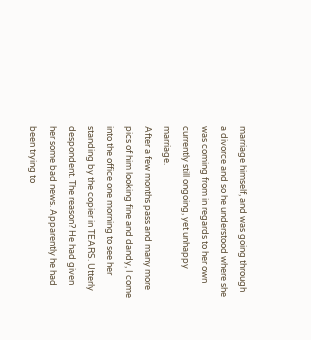marriage himself, and was going through a divorce and so he understood where she was coming from in regards to her own currently still ongoing, yet unhappy marriage.
After a few months pass and many more pics of him looking fine and dandy, I come into the office one morning to see her standing by the copier in TEARS. Utterly despondent. The reason? He had given her some bad news. Apparently he had been trying to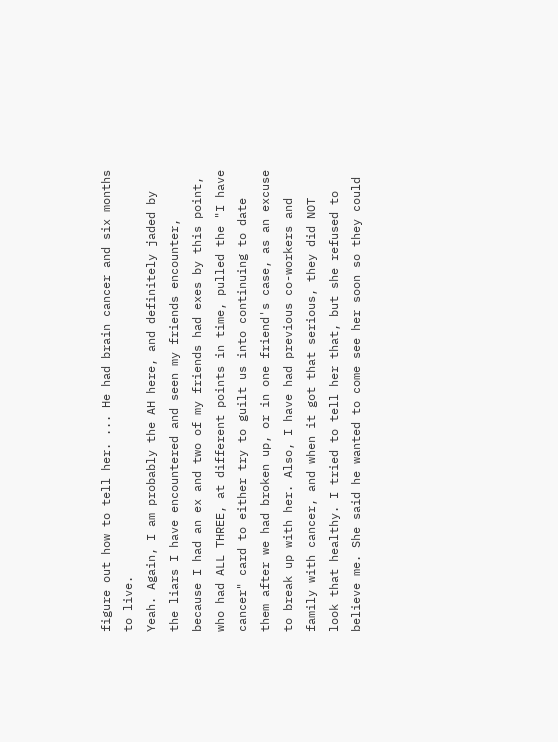figure out how to tell her. ... He had brain cancer and six months to live.
Yeah. Again, I am probably the AH here, and definitely jaded by the liars I have encountered and seen my friends encounter, because I had an ex and two of my friends had exes by this point, who had ALL THREE, at different points in time, pulled the "I have cancer" card to either try to guilt us into continuing to date them after we had broken up, or in one friend's case, as an excuse to break up with her. Also, I have had previous co-workers and family with cancer, and when it got that serious, they did NOT look that healthy. I tried to tell her that, but she refused to believe me. She said he wanted to come see her soon so they could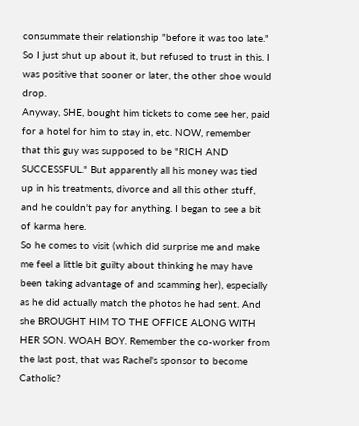consummate their relationship "before it was too late." So I just shut up about it, but refused to trust in this. I was positive that sooner or later, the other shoe would drop.
Anyway, SHE, bought him tickets to come see her, paid for a hotel for him to stay in, etc. NOW, remember that this guy was supposed to be "RICH AND SUCCESSFUL." But apparently all his money was tied up in his treatments, divorce and all this other stuff, and he couldn't pay for anything. I began to see a bit of karma here.
So he comes to visit (which did surprise me and make me feel a little bit guilty about thinking he may have been taking advantage of and scamming her), especially as he did actually match the photos he had sent. And she BROUGHT HIM TO THE OFFICE ALONG WITH HER SON. WOAH BOY. Remember the co-worker from the last post, that was Rachel's sponsor to become Catholic?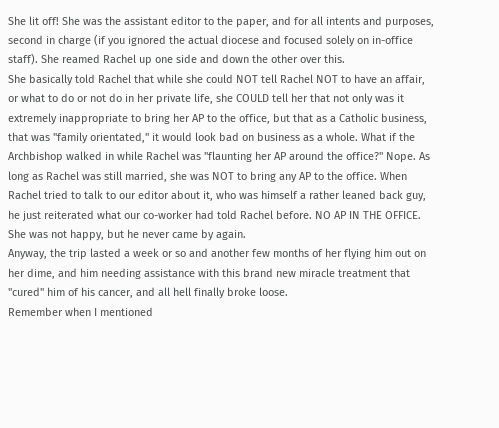She lit off! She was the assistant editor to the paper, and for all intents and purposes, second in charge (if you ignored the actual diocese and focused solely on in-office staff). She reamed Rachel up one side and down the other over this.
She basically told Rachel that while she could NOT tell Rachel NOT to have an affair, or what to do or not do in her private life, she COULD tell her that not only was it extremely inappropriate to bring her AP to the office, but that as a Catholic business, that was "family orientated," it would look bad on business as a whole. What if the Archbishop walked in while Rachel was "flaunting her AP around the office?" Nope. As long as Rachel was still married, she was NOT to bring any AP to the office. When Rachel tried to talk to our editor about it, who was himself a rather leaned back guy, he just reiterated what our co-worker had told Rachel before. NO AP IN THE OFFICE. She was not happy, but he never came by again.
Anyway, the trip lasted a week or so and another few months of her flying him out on her dime, and him needing assistance with this brand new miracle treatment that "cured" him of his cancer, and all hell finally broke loose.
Remember when I mentioned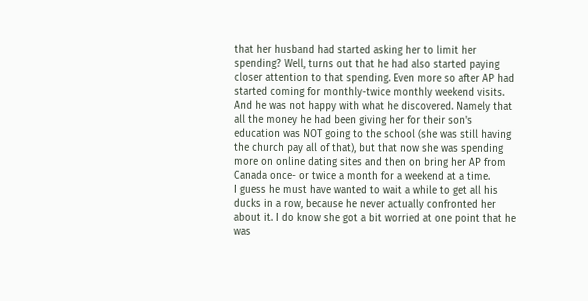that her husband had started asking her to limit her spending? Well, turns out that he had also started paying closer attention to that spending. Even more so after AP had started coming for monthly-twice monthly weekend visits. And he was not happy with what he discovered. Namely that all the money he had been giving her for their son's education was NOT going to the school (she was still having the church pay all of that), but that now she was spending more on online dating sites and then on bring her AP from Canada once- or twice a month for a weekend at a time.
I guess he must have wanted to wait a while to get all his ducks in a row, because he never actually confronted her about it. I do know she got a bit worried at one point that he was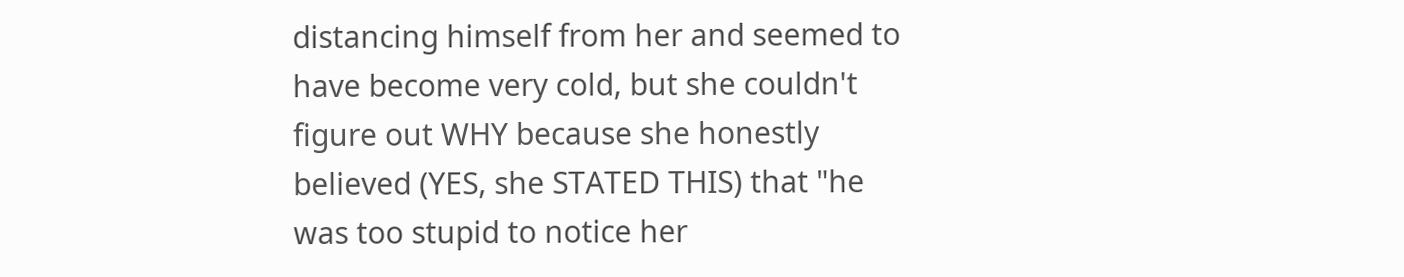distancing himself from her and seemed to have become very cold, but she couldn't figure out WHY because she honestly believed (YES, she STATED THIS) that "he was too stupid to notice her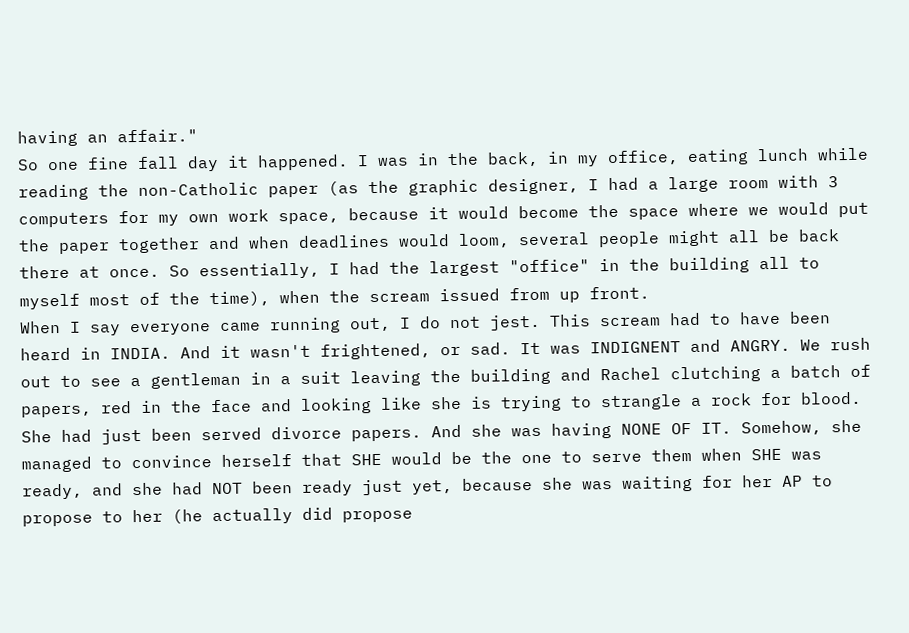having an affair."
So one fine fall day it happened. I was in the back, in my office, eating lunch while reading the non-Catholic paper (as the graphic designer, I had a large room with 3 computers for my own work space, because it would become the space where we would put the paper together and when deadlines would loom, several people might all be back there at once. So essentially, I had the largest "office" in the building all to myself most of the time), when the scream issued from up front.
When I say everyone came running out, I do not jest. This scream had to have been heard in INDIA. And it wasn't frightened, or sad. It was INDIGNENT and ANGRY. We rush out to see a gentleman in a suit leaving the building and Rachel clutching a batch of papers, red in the face and looking like she is trying to strangle a rock for blood. She had just been served divorce papers. And she was having NONE OF IT. Somehow, she managed to convince herself that SHE would be the one to serve them when SHE was ready, and she had NOT been ready just yet, because she was waiting for her AP to propose to her (he actually did propose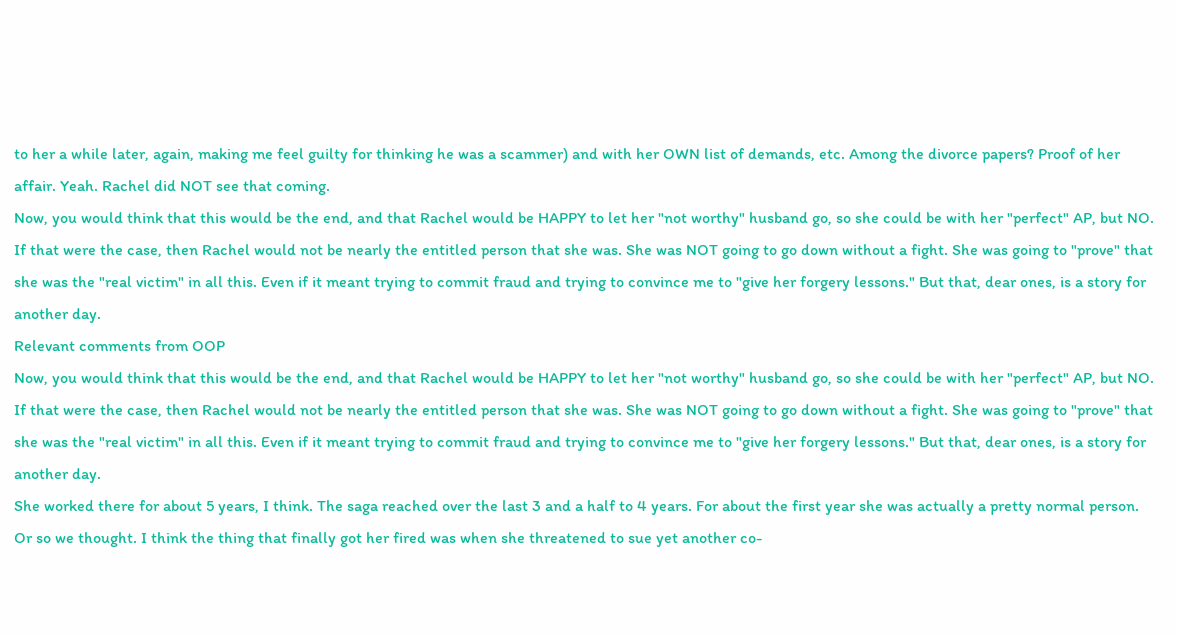to her a while later, again, making me feel guilty for thinking he was a scammer) and with her OWN list of demands, etc. Among the divorce papers? Proof of her affair. Yeah. Rachel did NOT see that coming.
Now, you would think that this would be the end, and that Rachel would be HAPPY to let her "not worthy" husband go, so she could be with her "perfect" AP, but NO. If that were the case, then Rachel would not be nearly the entitled person that she was. She was NOT going to go down without a fight. She was going to "prove" that she was the "real victim" in all this. Even if it meant trying to commit fraud and trying to convince me to "give her forgery lessons." But that, dear ones, is a story for another day.
Relevant comments from OOP
Now, you would think that this would be the end, and that Rachel would be HAPPY to let her "not worthy" husband go, so she could be with her "perfect" AP, but NO. If that were the case, then Rachel would not be nearly the entitled person that she was. She was NOT going to go down without a fight. She was going to "prove" that she was the "real victim" in all this. Even if it meant trying to commit fraud and trying to convince me to "give her forgery lessons." But that, dear ones, is a story for another day.
She worked there for about 5 years, I think. The saga reached over the last 3 and a half to 4 years. For about the first year she was actually a pretty normal person. Or so we thought. I think the thing that finally got her fired was when she threatened to sue yet another co-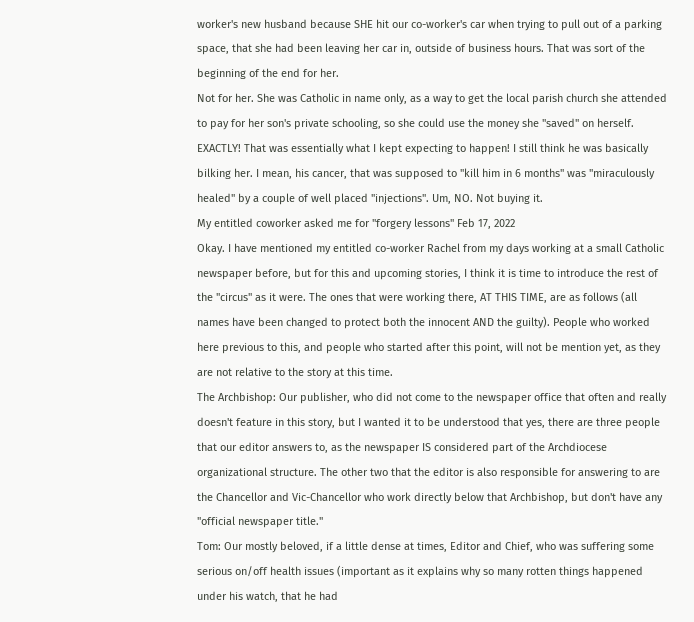worker's new husband because SHE hit our co-worker's car when trying to pull out of a parking space, that she had been leaving her car in, outside of business hours. That was sort of the beginning of the end for her.
Not for her. She was Catholic in name only, as a way to get the local parish church she attended to pay for her son's private schooling, so she could use the money she "saved" on herself.
EXACTLY! That was essentially what I kept expecting to happen! I still think he was basically bilking her. I mean, his cancer, that was supposed to "kill him in 6 months" was "miraculously healed" by a couple of well placed "injections". Um, NO. Not buying it.
My entitled coworker asked me for "forgery lessons" Feb 17, 2022
Okay. I have mentioned my entitled co-worker Rachel from my days working at a small Catholic newspaper before, but for this and upcoming stories, I think it is time to introduce the rest of the "circus" as it were. The ones that were working there, AT THIS TIME, are as follows (all names have been changed to protect both the innocent AND the guilty). People who worked here previous to this, and people who started after this point, will not be mention yet, as they are not relative to the story at this time.
The Archbishop: Our publisher, who did not come to the newspaper office that often and really doesn't feature in this story, but I wanted it to be understood that yes, there are three people that our editor answers to, as the newspaper IS considered part of the Archdiocese organizational structure. The other two that the editor is also responsible for answering to are the Chancellor and Vic-Chancellor who work directly below that Archbishop, but don't have any "official newspaper title."
Tom: Our mostly beloved, if a little dense at times, Editor and Chief, who was suffering some serious on/off health issues (important as it explains why so many rotten things happened under his watch, that he had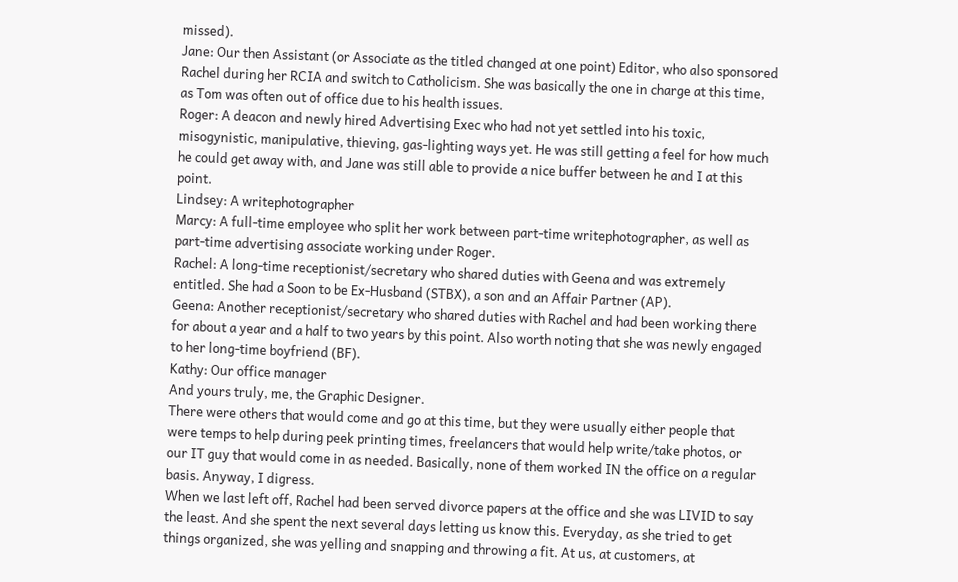missed).
Jane: Our then Assistant (or Associate as the titled changed at one point) Editor, who also sponsored Rachel during her RCIA and switch to Catholicism. She was basically the one in charge at this time, as Tom was often out of office due to his health issues.
Roger: A deacon and newly hired Advertising Exec who had not yet settled into his toxic, misogynistic, manipulative, thieving, gas-lighting ways yet. He was still getting a feel for how much he could get away with, and Jane was still able to provide a nice buffer between he and I at this point.
Lindsey: A writephotographer
Marcy: A full-time employee who split her work between part-time writephotographer, as well as part-time advertising associate working under Roger.
Rachel: A long-time receptionist/secretary who shared duties with Geena and was extremely entitled. She had a Soon to be Ex-Husband (STBX), a son and an Affair Partner (AP).
Geena: Another receptionist/secretary who shared duties with Rachel and had been working there for about a year and a half to two years by this point. Also worth noting that she was newly engaged to her long-time boyfriend (BF).
Kathy: Our office manager
And yours truly, me, the Graphic Designer.
There were others that would come and go at this time, but they were usually either people that were temps to help during peek printing times, freelancers that would help write/take photos, or our IT guy that would come in as needed. Basically, none of them worked IN the office on a regular basis. Anyway, I digress.
When we last left off, Rachel had been served divorce papers at the office and she was LIVID to say the least. And she spent the next several days letting us know this. Everyday, as she tried to get things organized, she was yelling and snapping and throwing a fit. At us, at customers, at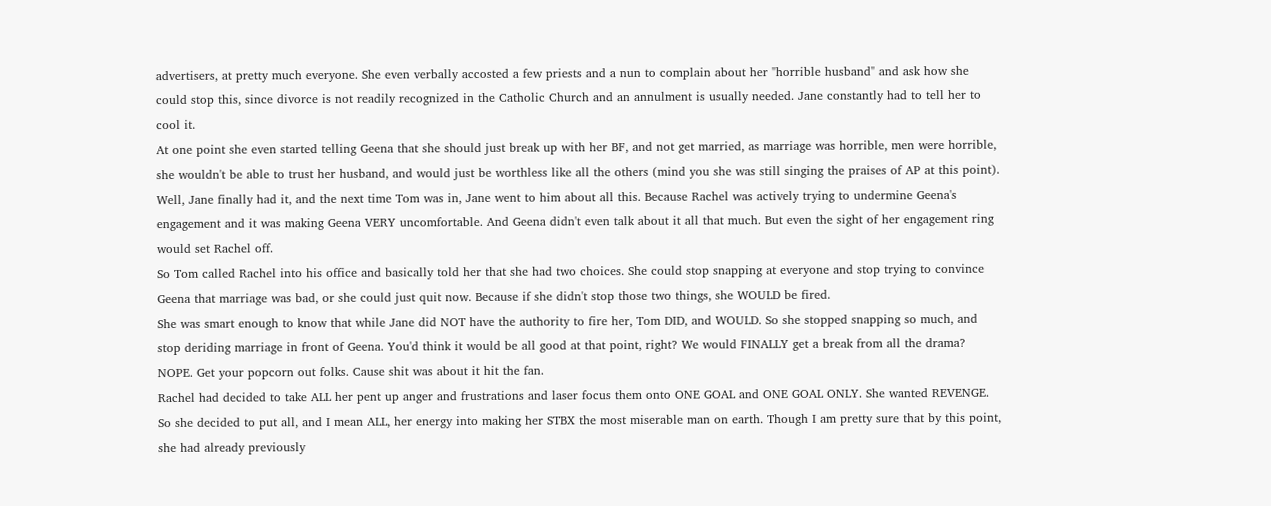advertisers, at pretty much everyone. She even verbally accosted a few priests and a nun to complain about her "horrible husband" and ask how she could stop this, since divorce is not readily recognized in the Catholic Church and an annulment is usually needed. Jane constantly had to tell her to cool it.
At one point she even started telling Geena that she should just break up with her BF, and not get married, as marriage was horrible, men were horrible, she wouldn't be able to trust her husband, and would just be worthless like all the others (mind you she was still singing the praises of AP at this point). Well, Jane finally had it, and the next time Tom was in, Jane went to him about all this. Because Rachel was actively trying to undermine Geena's engagement and it was making Geena VERY uncomfortable. And Geena didn't even talk about it all that much. But even the sight of her engagement ring would set Rachel off.
So Tom called Rachel into his office and basically told her that she had two choices. She could stop snapping at everyone and stop trying to convince Geena that marriage was bad, or she could just quit now. Because if she didn't stop those two things, she WOULD be fired.
She was smart enough to know that while Jane did NOT have the authority to fire her, Tom DID, and WOULD. So she stopped snapping so much, and stop deriding marriage in front of Geena. You'd think it would be all good at that point, right? We would FINALLY get a break from all the drama? NOPE. Get your popcorn out folks. Cause shit was about it hit the fan.
Rachel had decided to take ALL her pent up anger and frustrations and laser focus them onto ONE GOAL and ONE GOAL ONLY. She wanted REVENGE. So she decided to put all, and I mean ALL, her energy into making her STBX the most miserable man on earth. Though I am pretty sure that by this point, she had already previously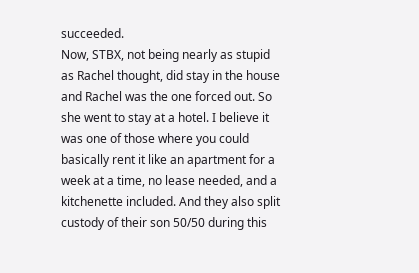succeeded.
Now, STBX, not being nearly as stupid as Rachel thought, did stay in the house and Rachel was the one forced out. So she went to stay at a hotel. I believe it was one of those where you could basically rent it like an apartment for a week at a time, no lease needed, and a kitchenette included. And they also split custody of their son 50/50 during this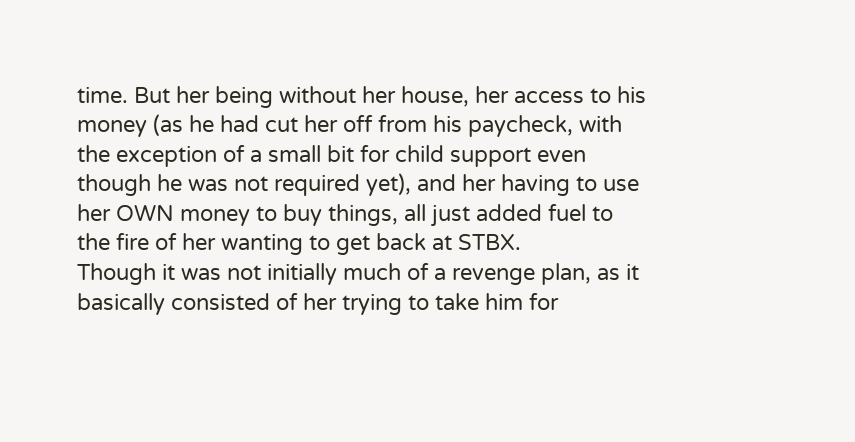time. But her being without her house, her access to his money (as he had cut her off from his paycheck, with the exception of a small bit for child support even though he was not required yet), and her having to use her OWN money to buy things, all just added fuel to the fire of her wanting to get back at STBX.
Though it was not initially much of a revenge plan, as it basically consisted of her trying to take him for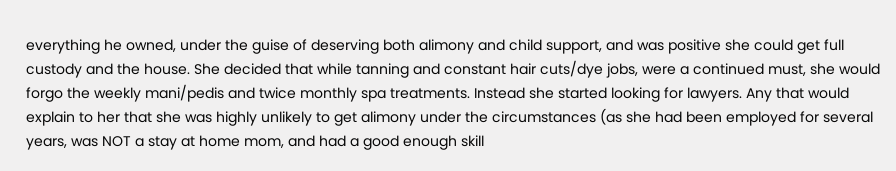everything he owned, under the guise of deserving both alimony and child support, and was positive she could get full custody and the house. She decided that while tanning and constant hair cuts/dye jobs, were a continued must, she would forgo the weekly mani/pedis and twice monthly spa treatments. Instead she started looking for lawyers. Any that would explain to her that she was highly unlikely to get alimony under the circumstances (as she had been employed for several years, was NOT a stay at home mom, and had a good enough skill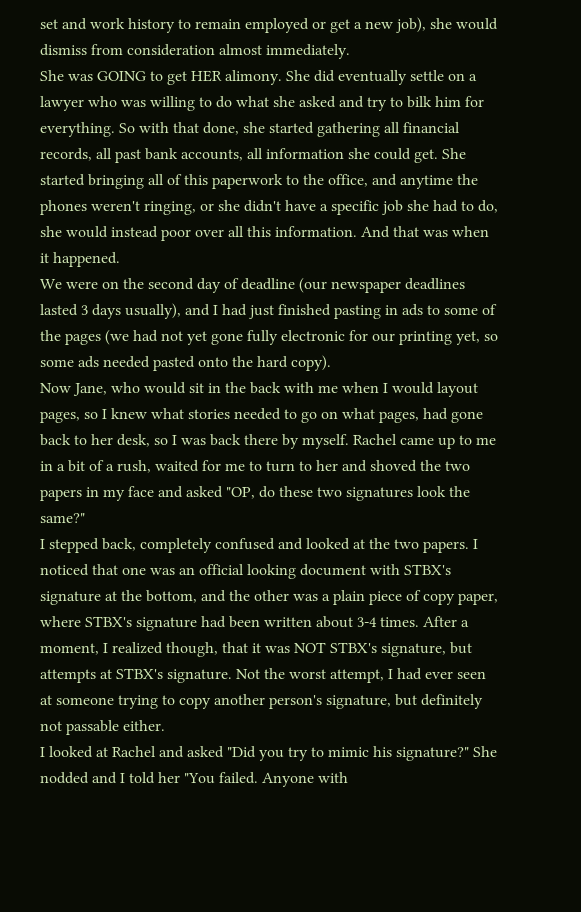set and work history to remain employed or get a new job), she would dismiss from consideration almost immediately.
She was GOING to get HER alimony. She did eventually settle on a lawyer who was willing to do what she asked and try to bilk him for everything. So with that done, she started gathering all financial records, all past bank accounts, all information she could get. She started bringing all of this paperwork to the office, and anytime the phones weren't ringing, or she didn't have a specific job she had to do, she would instead poor over all this information. And that was when it happened.
We were on the second day of deadline (our newspaper deadlines lasted 3 days usually), and I had just finished pasting in ads to some of the pages (we had not yet gone fully electronic for our printing yet, so some ads needed pasted onto the hard copy).
Now Jane, who would sit in the back with me when I would layout pages, so I knew what stories needed to go on what pages, had gone back to her desk, so I was back there by myself. Rachel came up to me in a bit of a rush, waited for me to turn to her and shoved the two papers in my face and asked "OP, do these two signatures look the same?"
I stepped back, completely confused and looked at the two papers. I noticed that one was an official looking document with STBX's signature at the bottom, and the other was a plain piece of copy paper, where STBX's signature had been written about 3-4 times. After a moment, I realized though, that it was NOT STBX's signature, but attempts at STBX's signature. Not the worst attempt, I had ever seen at someone trying to copy another person's signature, but definitely not passable either.
I looked at Rachel and asked "Did you try to mimic his signature?" She nodded and I told her "You failed. Anyone with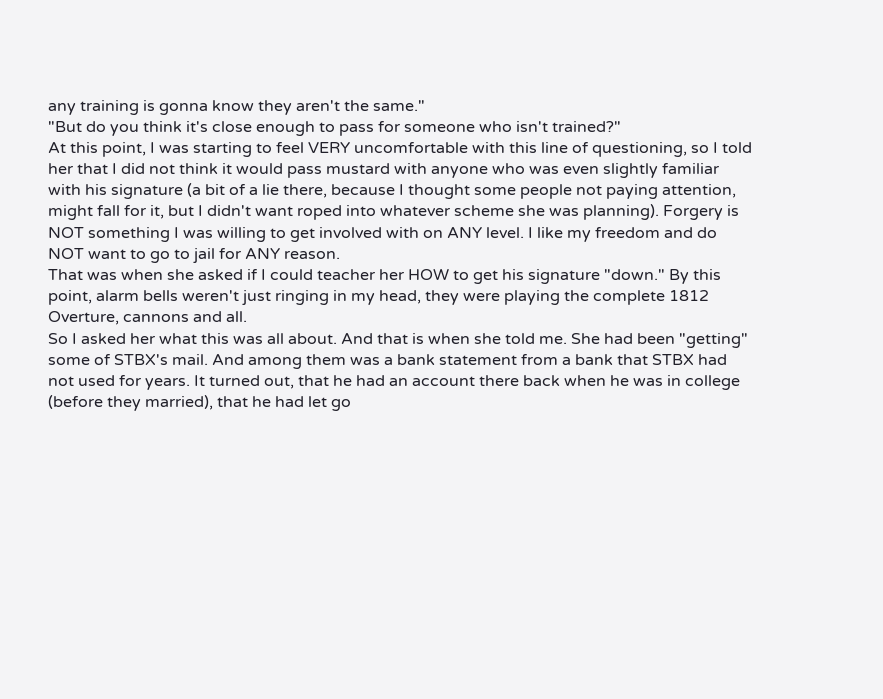any training is gonna know they aren't the same."
"But do you think it's close enough to pass for someone who isn't trained?"
At this point, I was starting to feel VERY uncomfortable with this line of questioning, so I told her that I did not think it would pass mustard with anyone who was even slightly familiar with his signature (a bit of a lie there, because I thought some people not paying attention, might fall for it, but I didn't want roped into whatever scheme she was planning). Forgery is NOT something I was willing to get involved with on ANY level. I like my freedom and do NOT want to go to jail for ANY reason.
That was when she asked if I could teacher her HOW to get his signature "down." By this point, alarm bells weren't just ringing in my head, they were playing the complete 1812 Overture, cannons and all.
So I asked her what this was all about. And that is when she told me. She had been "getting" some of STBX's mail. And among them was a bank statement from a bank that STBX had not used for years. It turned out, that he had an account there back when he was in college (before they married), that he had let go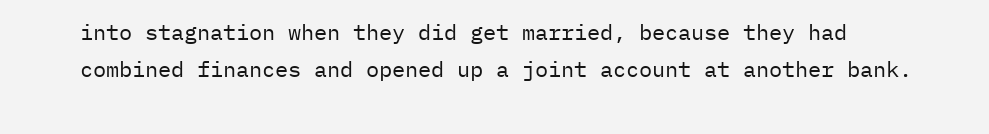into stagnation when they did get married, because they had combined finances and opened up a joint account at another bank.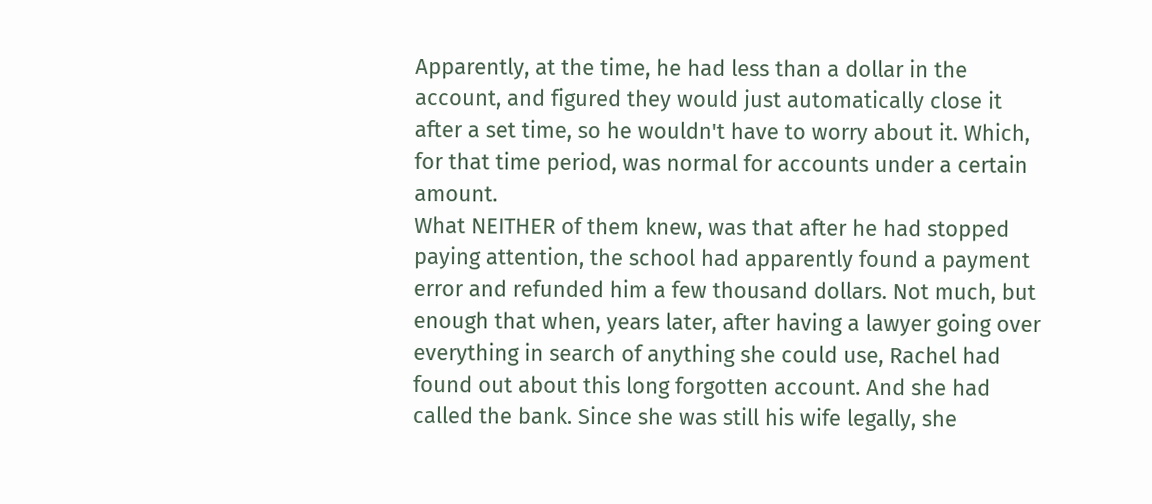Apparently, at the time, he had less than a dollar in the account, and figured they would just automatically close it after a set time, so he wouldn't have to worry about it. Which, for that time period, was normal for accounts under a certain amount.
What NEITHER of them knew, was that after he had stopped paying attention, the school had apparently found a payment error and refunded him a few thousand dollars. Not much, but enough that when, years later, after having a lawyer going over everything in search of anything she could use, Rachel had found out about this long forgotten account. And she had called the bank. Since she was still his wife legally, she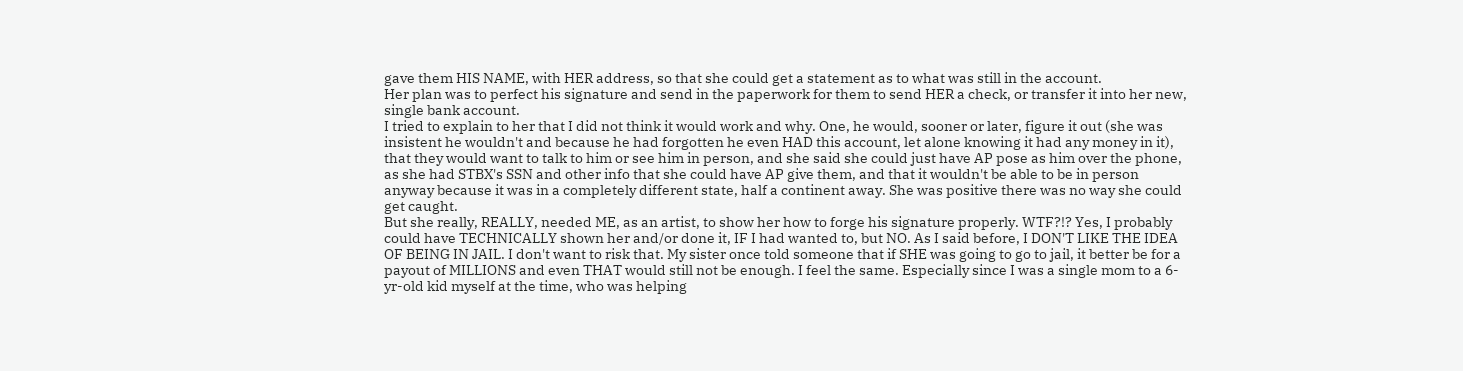gave them HIS NAME, with HER address, so that she could get a statement as to what was still in the account.
Her plan was to perfect his signature and send in the paperwork for them to send HER a check, or transfer it into her new, single bank account.
I tried to explain to her that I did not think it would work and why. One, he would, sooner or later, figure it out (she was insistent he wouldn't and because he had forgotten he even HAD this account, let alone knowing it had any money in it), that they would want to talk to him or see him in person, and she said she could just have AP pose as him over the phone, as she had STBX's SSN and other info that she could have AP give them, and that it wouldn't be able to be in person anyway because it was in a completely different state, half a continent away. She was positive there was no way she could get caught.
But she really, REALLY, needed ME, as an artist, to show her how to forge his signature properly. WTF?!? Yes, I probably could have TECHNICALLY shown her and/or done it, IF I had wanted to, but NO. As I said before, I DON'T LIKE THE IDEA OF BEING IN JAIL. I don't want to risk that. My sister once told someone that if SHE was going to go to jail, it better be for a payout of MILLIONS and even THAT would still not be enough. I feel the same. Especially since I was a single mom to a 6-yr-old kid myself at the time, who was helping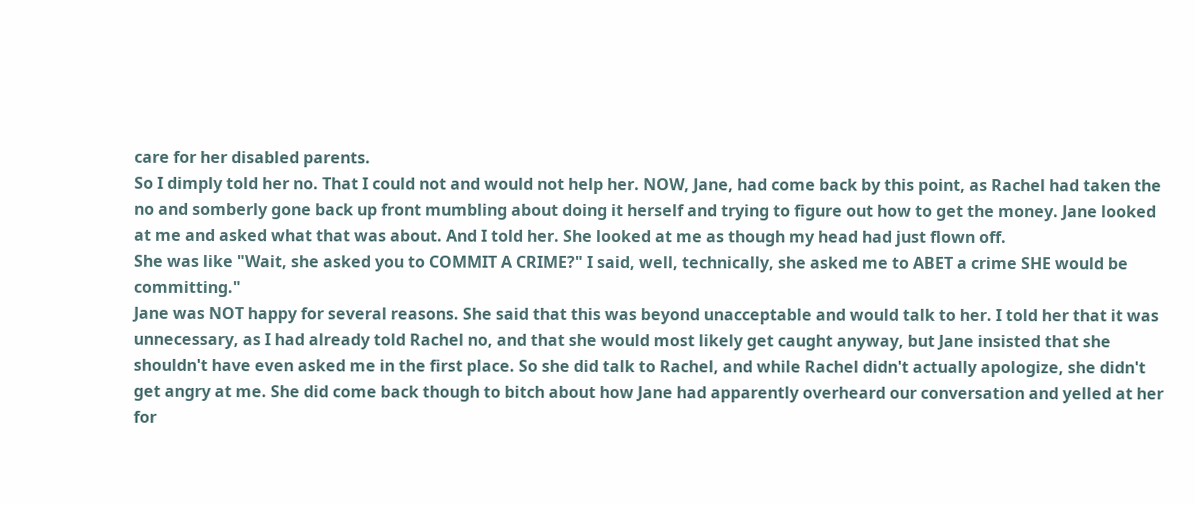care for her disabled parents.
So I dimply told her no. That I could not and would not help her. NOW, Jane, had come back by this point, as Rachel had taken the no and somberly gone back up front mumbling about doing it herself and trying to figure out how to get the money. Jane looked at me and asked what that was about. And I told her. She looked at me as though my head had just flown off.
She was like "Wait, she asked you to COMMIT A CRIME?" I said, well, technically, she asked me to ABET a crime SHE would be committing."
Jane was NOT happy for several reasons. She said that this was beyond unacceptable and would talk to her. I told her that it was unnecessary, as I had already told Rachel no, and that she would most likely get caught anyway, but Jane insisted that she shouldn't have even asked me in the first place. So she did talk to Rachel, and while Rachel didn't actually apologize, she didn't get angry at me. She did come back though to bitch about how Jane had apparently overheard our conversation and yelled at her for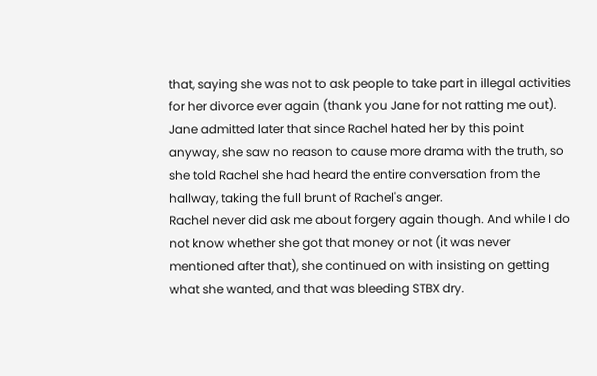that, saying she was not to ask people to take part in illegal activities for her divorce ever again (thank you Jane for not ratting me out). Jane admitted later that since Rachel hated her by this point anyway, she saw no reason to cause more drama with the truth, so she told Rachel she had heard the entire conversation from the hallway, taking the full brunt of Rachel's anger.
Rachel never did ask me about forgery again though. And while I do not know whether she got that money or not (it was never mentioned after that), she continued on with insisting on getting what she wanted, and that was bleeding STBX dry.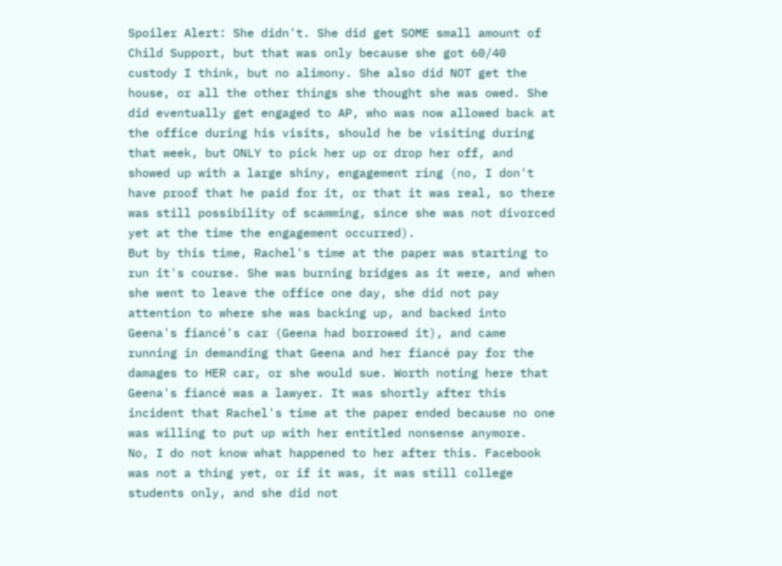Spoiler Alert: She didn't. She did get SOME small amount of Child Support, but that was only because she got 60/40 custody I think, but no alimony. She also did NOT get the house, or all the other things she thought she was owed. She did eventually get engaged to AP, who was now allowed back at the office during his visits, should he be visiting during that week, but ONLY to pick her up or drop her off, and showed up with a large shiny, engagement ring (no, I don't have proof that he paid for it, or that it was real, so there was still possibility of scamming, since she was not divorced yet at the time the engagement occurred).
But by this time, Rachel's time at the paper was starting to run it's course. She was burning bridges as it were, and when she went to leave the office one day, she did not pay attention to where she was backing up, and backed into Geena's fiancé's car (Geena had borrowed it), and came running in demanding that Geena and her fiancé pay for the damages to HER car, or she would sue. Worth noting here that Geena's fiancé was a lawyer. It was shortly after this incident that Rachel's time at the paper ended because no one was willing to put up with her entitled nonsense anymore.
No, I do not know what happened to her after this. Facebook was not a thing yet, or if it was, it was still college students only, and she did not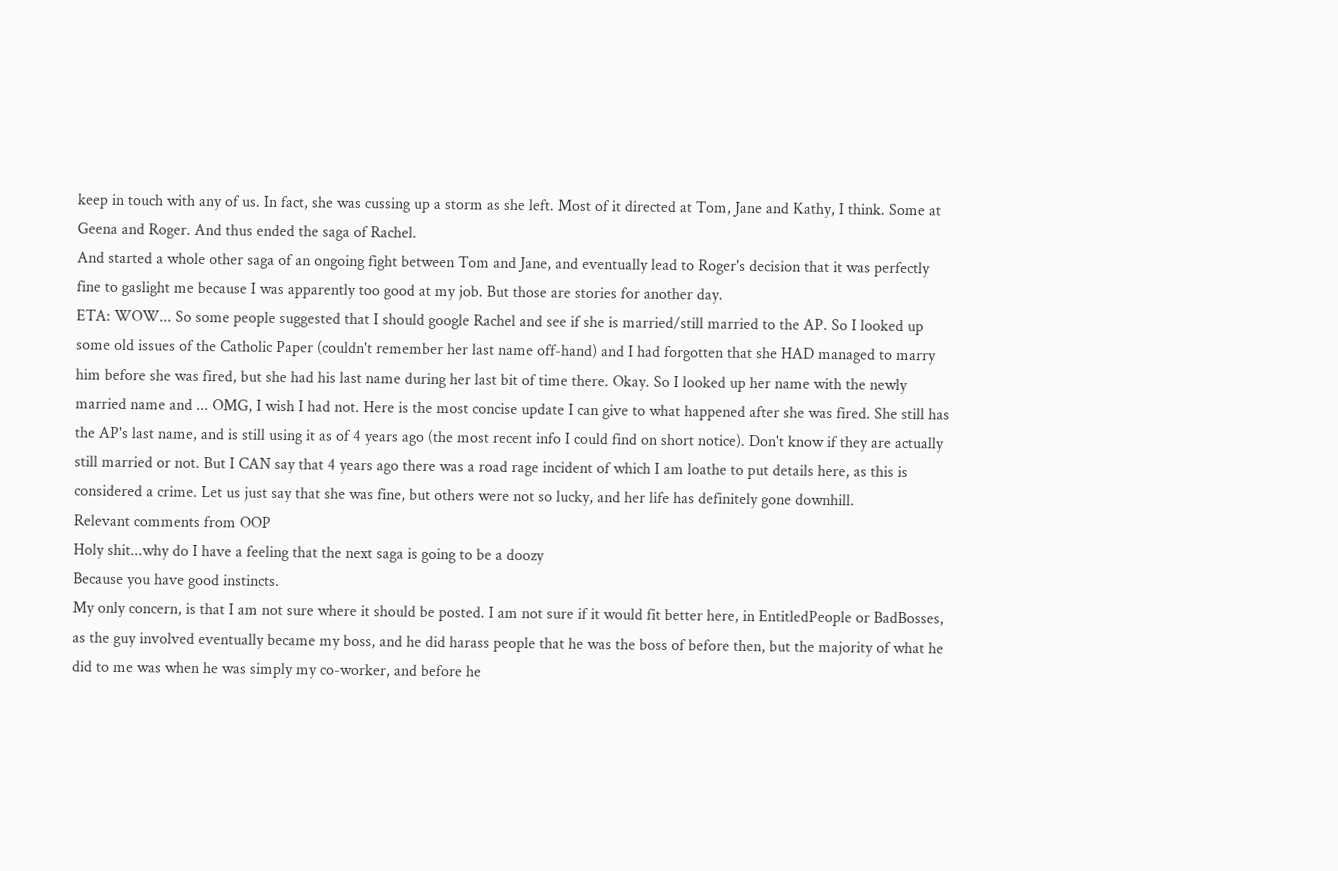keep in touch with any of us. In fact, she was cussing up a storm as she left. Most of it directed at Tom, Jane and Kathy, I think. Some at Geena and Roger. And thus ended the saga of Rachel.
And started a whole other saga of an ongoing fight between Tom and Jane, and eventually lead to Roger's decision that it was perfectly fine to gaslight me because I was apparently too good at my job. But those are stories for another day.
ETA: WOW... So some people suggested that I should google Rachel and see if she is married/still married to the AP. So I looked up some old issues of the Catholic Paper (couldn't remember her last name off-hand) and I had forgotten that she HAD managed to marry him before she was fired, but she had his last name during her last bit of time there. Okay. So I looked up her name with the newly married name and ... OMG, I wish I had not. Here is the most concise update I can give to what happened after she was fired. She still has the AP's last name, and is still using it as of 4 years ago (the most recent info I could find on short notice). Don't know if they are actually still married or not. But I CAN say that 4 years ago there was a road rage incident of which I am loathe to put details here, as this is considered a crime. Let us just say that she was fine, but others were not so lucky, and her life has definitely gone downhill.
Relevant comments from OOP
Holy shit...why do I have a feeling that the next saga is going to be a doozy
Because you have good instincts.
My only concern, is that I am not sure where it should be posted. I am not sure if it would fit better here, in EntitledPeople or BadBosses, as the guy involved eventually became my boss, and he did harass people that he was the boss of before then, but the majority of what he did to me was when he was simply my co-worker, and before he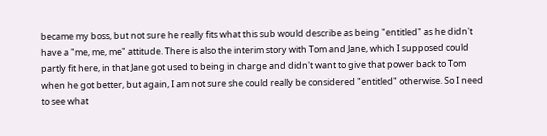became my boss, but not sure he really fits what this sub would describe as being "entitled" as he didn't have a "me, me, me" attitude. There is also the interim story with Tom and Jane, which I supposed could partly fit here, in that Jane got used to being in charge and didn't want to give that power back to Tom when he got better, but again, I am not sure she could really be considered "entitled" otherwise. So I need to see what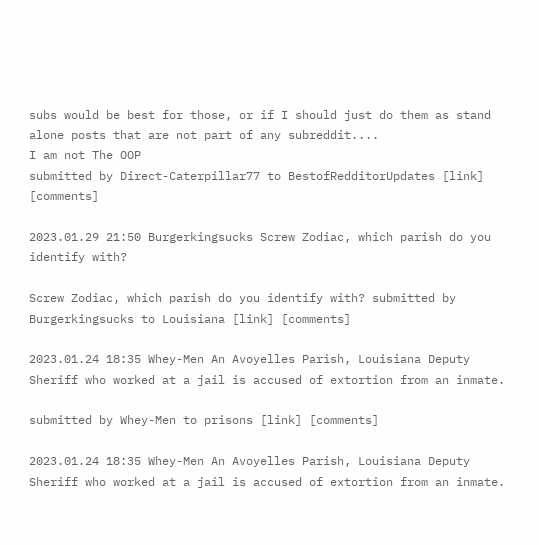subs would be best for those, or if I should just do them as stand alone posts that are not part of any subreddit....
I am not The OOP
submitted by Direct-Caterpillar77 to BestofRedditorUpdates [link] [comments]

2023.01.29 21:50 Burgerkingsucks Screw Zodiac, which parish do you identify with?

Screw Zodiac, which parish do you identify with? submitted by Burgerkingsucks to Louisiana [link] [comments]

2023.01.24 18:35 Whey-Men An Avoyelles Parish, Louisiana Deputy Sheriff who worked at a jail is accused of extortion from an inmate.

submitted by Whey-Men to prisons [link] [comments]

2023.01.24 18:35 Whey-Men An Avoyelles Parish, Louisiana Deputy Sheriff who worked at a jail is accused of extortion from an inmate.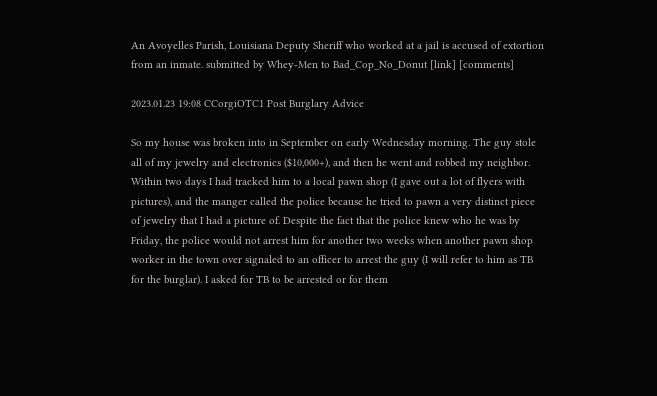An Avoyelles Parish, Louisiana Deputy Sheriff who worked at a jail is accused of extortion from an inmate. submitted by Whey-Men to Bad_Cop_No_Donut [link] [comments]

2023.01.23 19:08 CCorgiOTC1 Post Burglary Advice

So my house was broken into in September on early Wednesday morning. The guy stole all of my jewelry and electronics ($10,000+), and then he went and robbed my neighbor. Within two days I had tracked him to a local pawn shop (I gave out a lot of flyers with pictures), and the manger called the police because he tried to pawn a very distinct piece of jewelry that I had a picture of. Despite the fact that the police knew who he was by Friday, the police would not arrest him for another two weeks when another pawn shop worker in the town over signaled to an officer to arrest the guy (I will refer to him as TB for the burglar). I asked for TB to be arrested or for them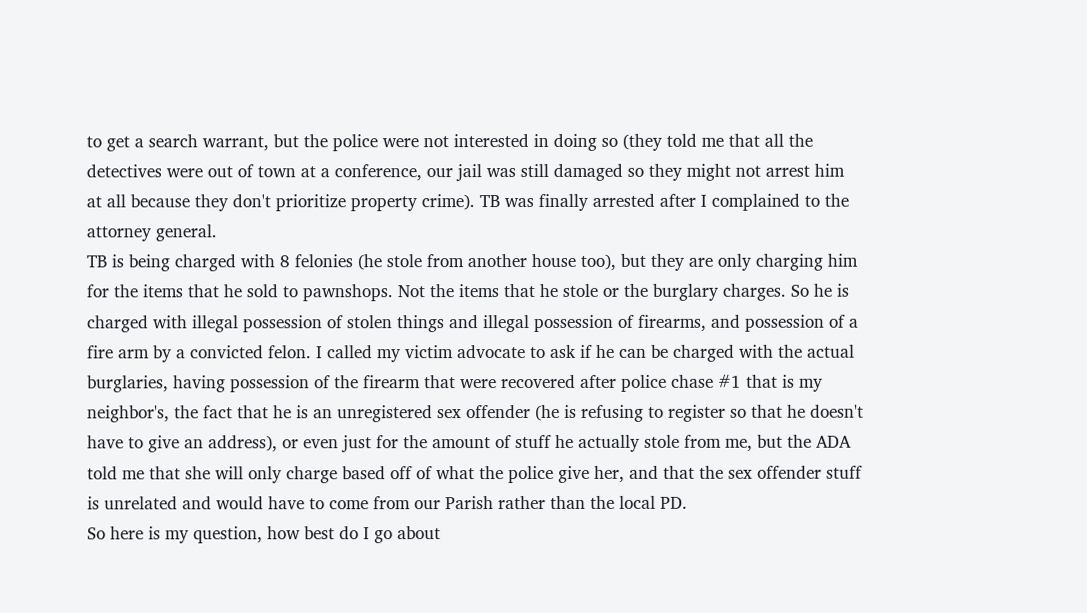to get a search warrant, but the police were not interested in doing so (they told me that all the detectives were out of town at a conference, our jail was still damaged so they might not arrest him at all because they don't prioritize property crime). TB was finally arrested after I complained to the attorney general.
TB is being charged with 8 felonies (he stole from another house too), but they are only charging him for the items that he sold to pawnshops. Not the items that he stole or the burglary charges. So he is charged with illegal possession of stolen things and illegal possession of firearms, and possession of a fire arm by a convicted felon. I called my victim advocate to ask if he can be charged with the actual burglaries, having possession of the firearm that were recovered after police chase #1 that is my neighbor's, the fact that he is an unregistered sex offender (he is refusing to register so that he doesn't have to give an address), or even just for the amount of stuff he actually stole from me, but the ADA told me that she will only charge based off of what the police give her, and that the sex offender stuff is unrelated and would have to come from our Parish rather than the local PD.
So here is my question, how best do I go about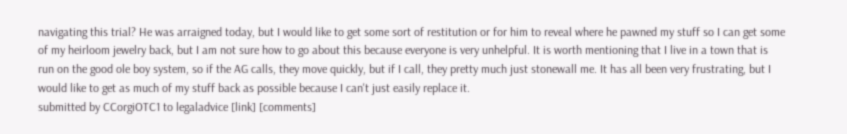navigating this trial? He was arraigned today, but I would like to get some sort of restitution or for him to reveal where he pawned my stuff so I can get some of my heirloom jewelry back, but I am not sure how to go about this because everyone is very unhelpful. It is worth mentioning that I live in a town that is run on the good ole boy system, so if the AG calls, they move quickly, but if I call, they pretty much just stonewall me. It has all been very frustrating, but I would like to get as much of my stuff back as possible because I can't just easily replace it.
submitted by CCorgiOTC1 to legaladvice [link] [comments]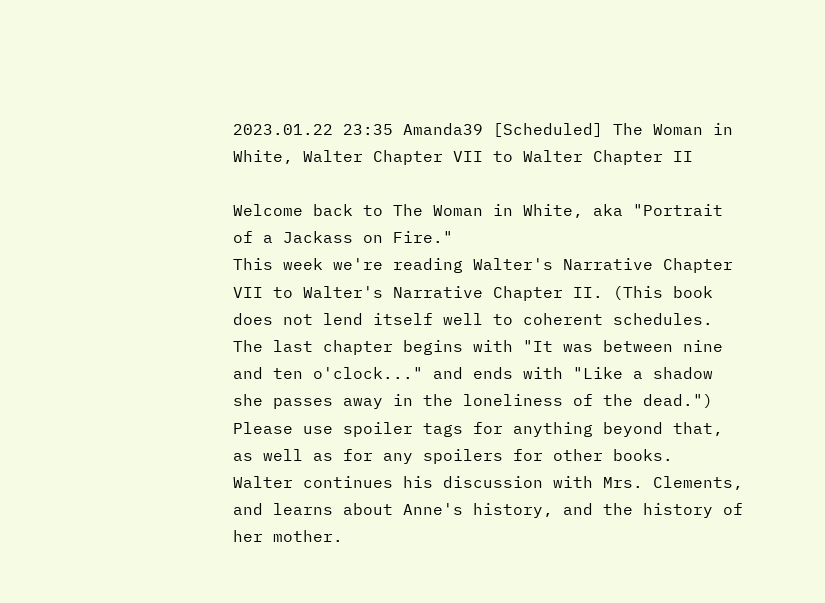2023.01.22 23:35 Amanda39 [Scheduled] The Woman in White, Walter Chapter VII to Walter Chapter II

Welcome back to The Woman in White, aka "Portrait of a Jackass on Fire."
This week we're reading Walter's Narrative Chapter VII to Walter's Narrative Chapter II. (This book does not lend itself well to coherent schedules. The last chapter begins with "It was between nine and ten o'clock..." and ends with "Like a shadow she passes away in the loneliness of the dead.") Please use spoiler tags for anything beyond that, as well as for any spoilers for other books.
Walter continues his discussion with Mrs. Clements, and learns about Anne's history, and the history of her mother.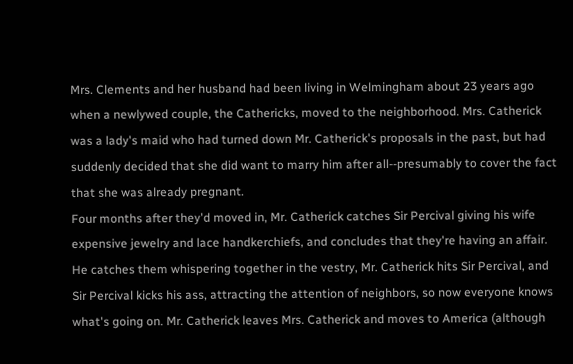Mrs. Clements and her husband had been living in Welmingham about 23 years ago when a newlywed couple, the Cathericks, moved to the neighborhood. Mrs. Catherick was a lady's maid who had turned down Mr. Catherick's proposals in the past, but had suddenly decided that she did want to marry him after all--presumably to cover the fact that she was already pregnant.
Four months after they'd moved in, Mr. Catherick catches Sir Percival giving his wife expensive jewelry and lace handkerchiefs, and concludes that they're having an affair. He catches them whispering together in the vestry, Mr. Catherick hits Sir Percival, and Sir Percival kicks his ass, attracting the attention of neighbors, so now everyone knows what's going on. Mr. Catherick leaves Mrs. Catherick and moves to America (although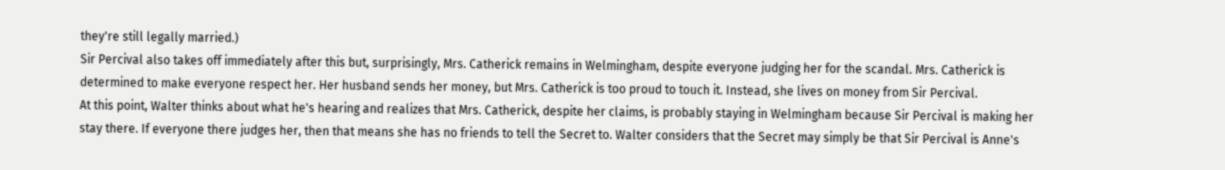they're still legally married.)
Sir Percival also takes off immediately after this but, surprisingly, Mrs. Catherick remains in Welmingham, despite everyone judging her for the scandal. Mrs. Catherick is determined to make everyone respect her. Her husband sends her money, but Mrs. Catherick is too proud to touch it. Instead, she lives on money from Sir Percival.
At this point, Walter thinks about what he's hearing and realizes that Mrs. Catherick, despite her claims, is probably staying in Welmingham because Sir Percival is making her stay there. If everyone there judges her, then that means she has no friends to tell the Secret to. Walter considers that the Secret may simply be that Sir Percival is Anne's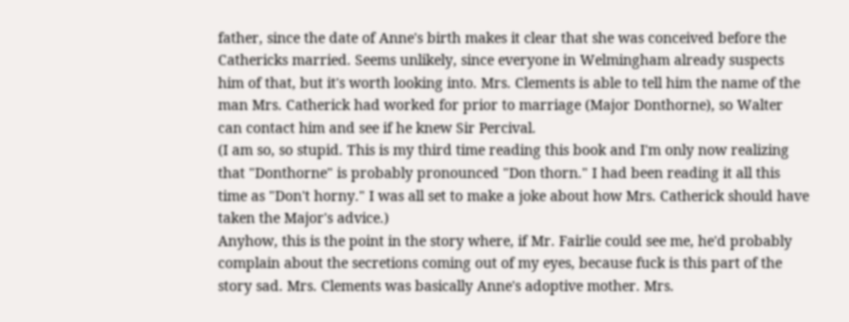father, since the date of Anne's birth makes it clear that she was conceived before the Cathericks married. Seems unlikely, since everyone in Welmingham already suspects him of that, but it's worth looking into. Mrs. Clements is able to tell him the name of the man Mrs. Catherick had worked for prior to marriage (Major Donthorne), so Walter can contact him and see if he knew Sir Percival.
(I am so, so stupid. This is my third time reading this book and I'm only now realizing that "Donthorne" is probably pronounced "Don thorn." I had been reading it all this time as "Don't horny." I was all set to make a joke about how Mrs. Catherick should have taken the Major's advice.)
Anyhow, this is the point in the story where, if Mr. Fairlie could see me, he'd probably complain about the secretions coming out of my eyes, because fuck is this part of the story sad. Mrs. Clements was basically Anne's adoptive mother. Mrs.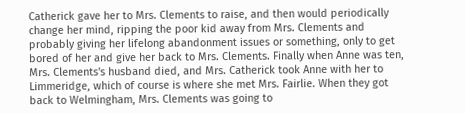Catherick gave her to Mrs. Clements to raise, and then would periodically change her mind, ripping the poor kid away from Mrs. Clements and probably giving her lifelong abandonment issues or something, only to get bored of her and give her back to Mrs. Clements. Finally when Anne was ten, Mrs. Clements's husband died, and Mrs. Catherick took Anne with her to Limmeridge, which of course is where she met Mrs. Fairlie. When they got back to Welmingham, Mrs. Clements was going to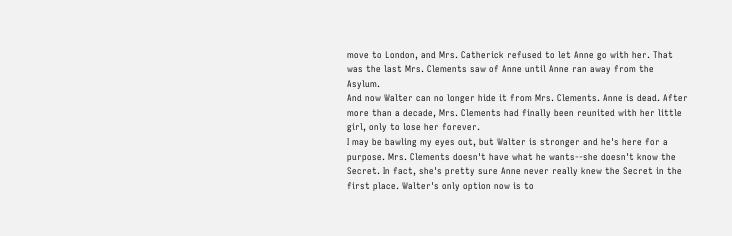move to London, and Mrs. Catherick refused to let Anne go with her. That was the last Mrs. Clements saw of Anne until Anne ran away from the Asylum.
And now Walter can no longer hide it from Mrs. Clements. Anne is dead. After more than a decade, Mrs. Clements had finally been reunited with her little girl, only to lose her forever.
I may be bawling my eyes out, but Walter is stronger and he's here for a purpose. Mrs. Clements doesn't have what he wants--she doesn't know the Secret. In fact, she's pretty sure Anne never really knew the Secret in the first place. Walter's only option now is to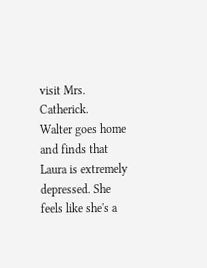visit Mrs. Catherick.
Walter goes home and finds that Laura is extremely depressed. She feels like she's a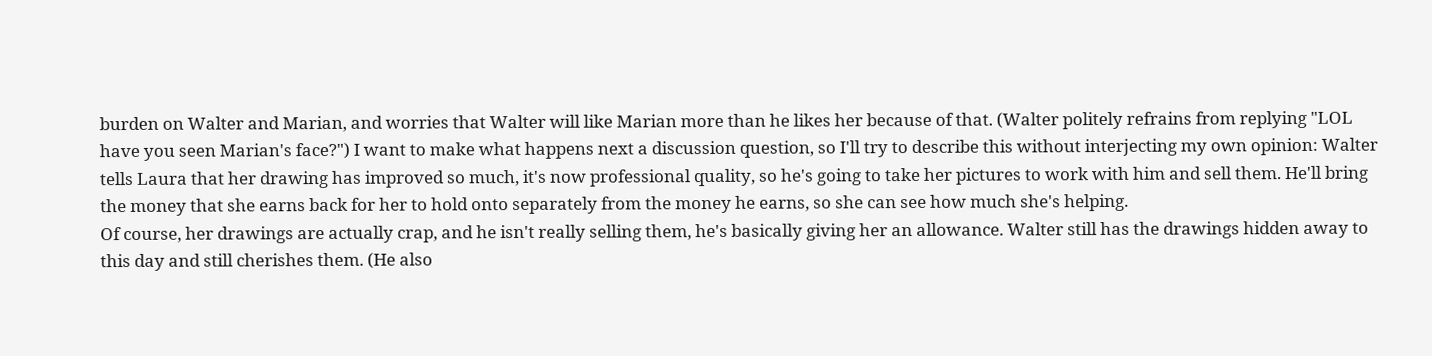burden on Walter and Marian, and worries that Walter will like Marian more than he likes her because of that. (Walter politely refrains from replying "LOL have you seen Marian's face?") I want to make what happens next a discussion question, so I'll try to describe this without interjecting my own opinion: Walter tells Laura that her drawing has improved so much, it's now professional quality, so he's going to take her pictures to work with him and sell them. He'll bring the money that she earns back for her to hold onto separately from the money he earns, so she can see how much she's helping.
Of course, her drawings are actually crap, and he isn't really selling them, he's basically giving her an allowance. Walter still has the drawings hidden away to this day and still cherishes them. (He also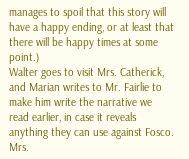manages to spoil that this story will have a happy ending, or at least that there will be happy times at some point.)
Walter goes to visit Mrs. Catherick, and Marian writes to Mr. Fairlie to make him write the narrative we read earlier, in case it reveals anything they can use against Fosco. Mrs.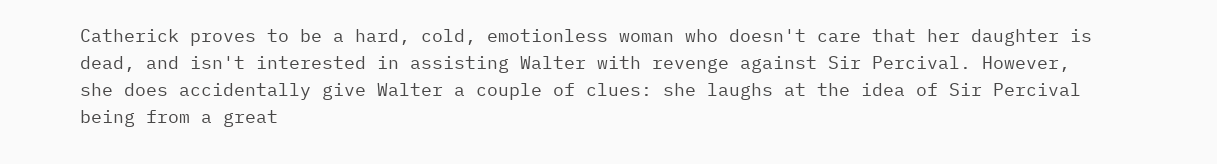Catherick proves to be a hard, cold, emotionless woman who doesn't care that her daughter is dead, and isn't interested in assisting Walter with revenge against Sir Percival. However, she does accidentally give Walter a couple of clues: she laughs at the idea of Sir Percival being from a great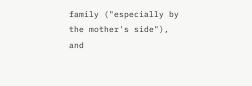family ("especially by the mother's side"), and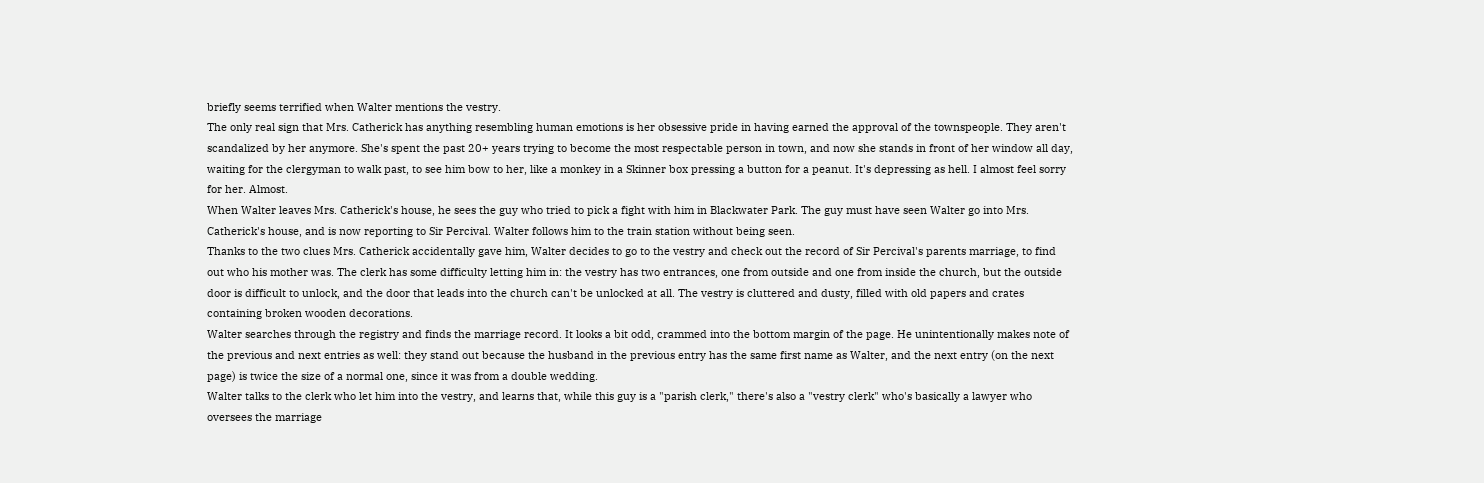briefly seems terrified when Walter mentions the vestry.
The only real sign that Mrs. Catherick has anything resembling human emotions is her obsessive pride in having earned the approval of the townspeople. They aren't scandalized by her anymore. She's spent the past 20+ years trying to become the most respectable person in town, and now she stands in front of her window all day, waiting for the clergyman to walk past, to see him bow to her, like a monkey in a Skinner box pressing a button for a peanut. It's depressing as hell. I almost feel sorry for her. Almost.
When Walter leaves Mrs. Catherick's house, he sees the guy who tried to pick a fight with him in Blackwater Park. The guy must have seen Walter go into Mrs. Catherick's house, and is now reporting to Sir Percival. Walter follows him to the train station without being seen.
Thanks to the two clues Mrs. Catherick accidentally gave him, Walter decides to go to the vestry and check out the record of Sir Percival's parents marriage, to find out who his mother was. The clerk has some difficulty letting him in: the vestry has two entrances, one from outside and one from inside the church, but the outside door is difficult to unlock, and the door that leads into the church can't be unlocked at all. The vestry is cluttered and dusty, filled with old papers and crates containing broken wooden decorations.
Walter searches through the registry and finds the marriage record. It looks a bit odd, crammed into the bottom margin of the page. He unintentionally makes note of the previous and next entries as well: they stand out because the husband in the previous entry has the same first name as Walter, and the next entry (on the next page) is twice the size of a normal one, since it was from a double wedding.
Walter talks to the clerk who let him into the vestry, and learns that, while this guy is a "parish clerk," there's also a "vestry clerk" who's basically a lawyer who oversees the marriage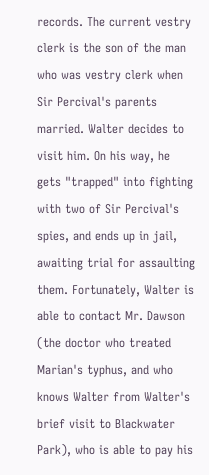records. The current vestry clerk is the son of the man who was vestry clerk when Sir Percival's parents married. Walter decides to visit him. On his way, he gets "trapped" into fighting with two of Sir Percival's spies, and ends up in jail, awaiting trial for assaulting them. Fortunately, Walter is able to contact Mr. Dawson (the doctor who treated Marian's typhus, and who knows Walter from Walter's brief visit to Blackwater Park), who is able to pay his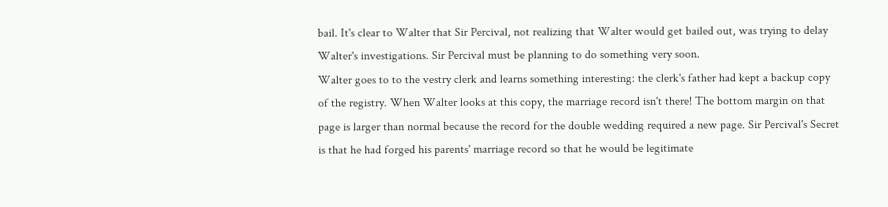bail. It's clear to Walter that Sir Percival, not realizing that Walter would get bailed out, was trying to delay Walter's investigations. Sir Percival must be planning to do something very soon.
Walter goes to to the vestry clerk and learns something interesting: the clerk's father had kept a backup copy of the registry. When Walter looks at this copy, the marriage record isn't there! The bottom margin on that page is larger than normal because the record for the double wedding required a new page. Sir Percival's Secret is that he had forged his parents' marriage record so that he would be legitimate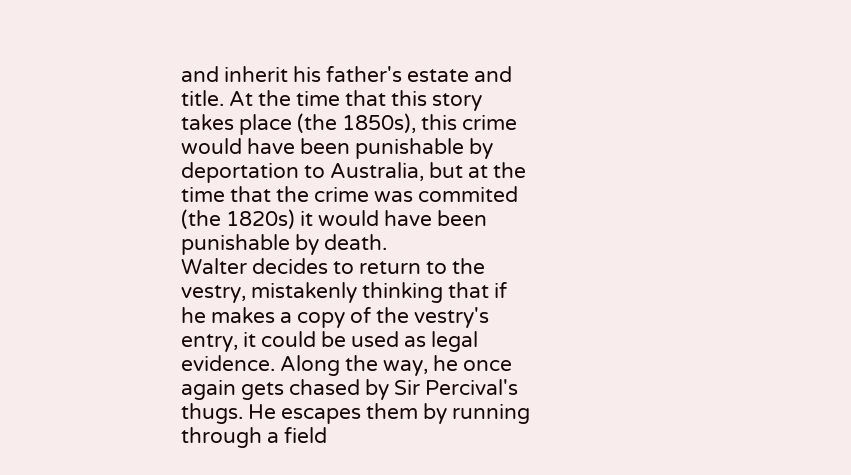and inherit his father's estate and title. At the time that this story takes place (the 1850s), this crime would have been punishable by deportation to Australia, but at the time that the crime was commited (the 1820s) it would have been punishable by death.
Walter decides to return to the vestry, mistakenly thinking that if he makes a copy of the vestry's entry, it could be used as legal evidence. Along the way, he once again gets chased by Sir Percival's thugs. He escapes them by running through a field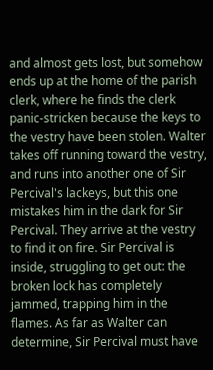and almost gets lost, but somehow ends up at the home of the parish clerk, where he finds the clerk panic-stricken because the keys to the vestry have been stolen. Walter takes off running toward the vestry, and runs into another one of Sir Percival's lackeys, but this one mistakes him in the dark for Sir Percival. They arrive at the vestry to find it on fire. Sir Percival is inside, struggling to get out: the broken lock has completely jammed, trapping him in the flames. As far as Walter can determine, Sir Percival must have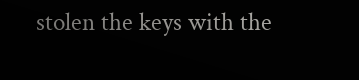stolen the keys with the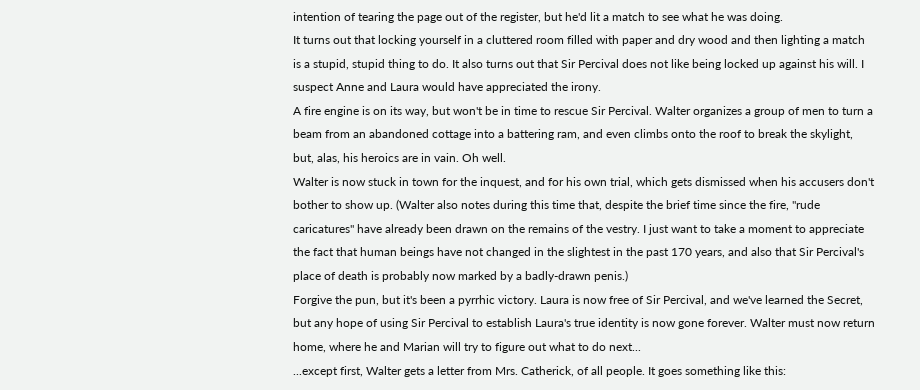intention of tearing the page out of the register, but he'd lit a match to see what he was doing.
It turns out that locking yourself in a cluttered room filled with paper and dry wood and then lighting a match is a stupid, stupid thing to do. It also turns out that Sir Percival does not like being locked up against his will. I suspect Anne and Laura would have appreciated the irony.
A fire engine is on its way, but won't be in time to rescue Sir Percival. Walter organizes a group of men to turn a beam from an abandoned cottage into a battering ram, and even climbs onto the roof to break the skylight, but, alas, his heroics are in vain. Oh well.
Walter is now stuck in town for the inquest, and for his own trial, which gets dismissed when his accusers don't bother to show up. (Walter also notes during this time that, despite the brief time since the fire, "rude caricatures" have already been drawn on the remains of the vestry. I just want to take a moment to appreciate the fact that human beings have not changed in the slightest in the past 170 years, and also that Sir Percival's place of death is probably now marked by a badly-drawn penis.)
Forgive the pun, but it's been a pyrrhic victory. Laura is now free of Sir Percival, and we've learned the Secret, but any hope of using Sir Percival to establish Laura's true identity is now gone forever. Walter must now return home, where he and Marian will try to figure out what to do next...
...except first, Walter gets a letter from Mrs. Catherick, of all people. It goes something like this: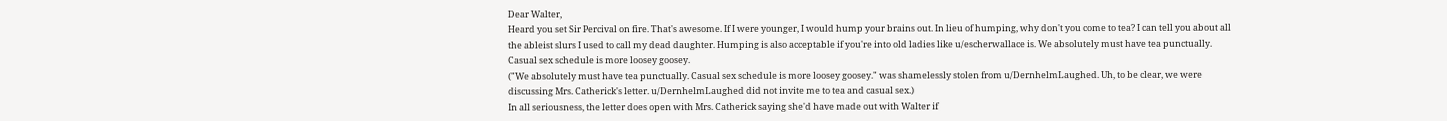Dear Walter,
Heard you set Sir Percival on fire. That's awesome. If I were younger, I would hump your brains out. In lieu of humping, why don't you come to tea? I can tell you about all the ableist slurs I used to call my dead daughter. Humping is also acceptable if you're into old ladies like u/escherwallace is. We absolutely must have tea punctually. Casual sex schedule is more loosey goosey.
("We absolutely must have tea punctually. Casual sex schedule is more loosey goosey." was shamelessly stolen from u/DernhelmLaughed. Uh, to be clear, we were discussing Mrs. Catherick's letter. u/DernhelmLaughed did not invite me to tea and casual sex.)
In all seriousness, the letter does open with Mrs. Catherick saying she'd have made out with Walter if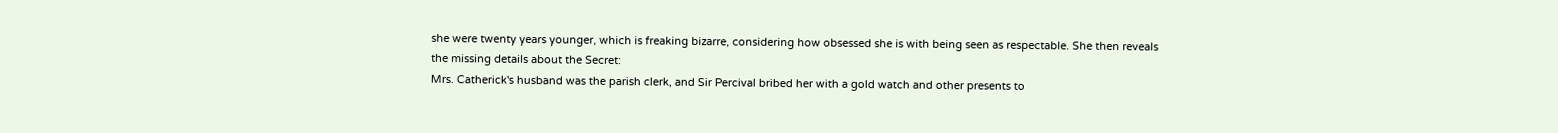she were twenty years younger, which is freaking bizarre, considering how obsessed she is with being seen as respectable. She then reveals the missing details about the Secret:
Mrs. Catherick's husband was the parish clerk, and Sir Percival bribed her with a gold watch and other presents to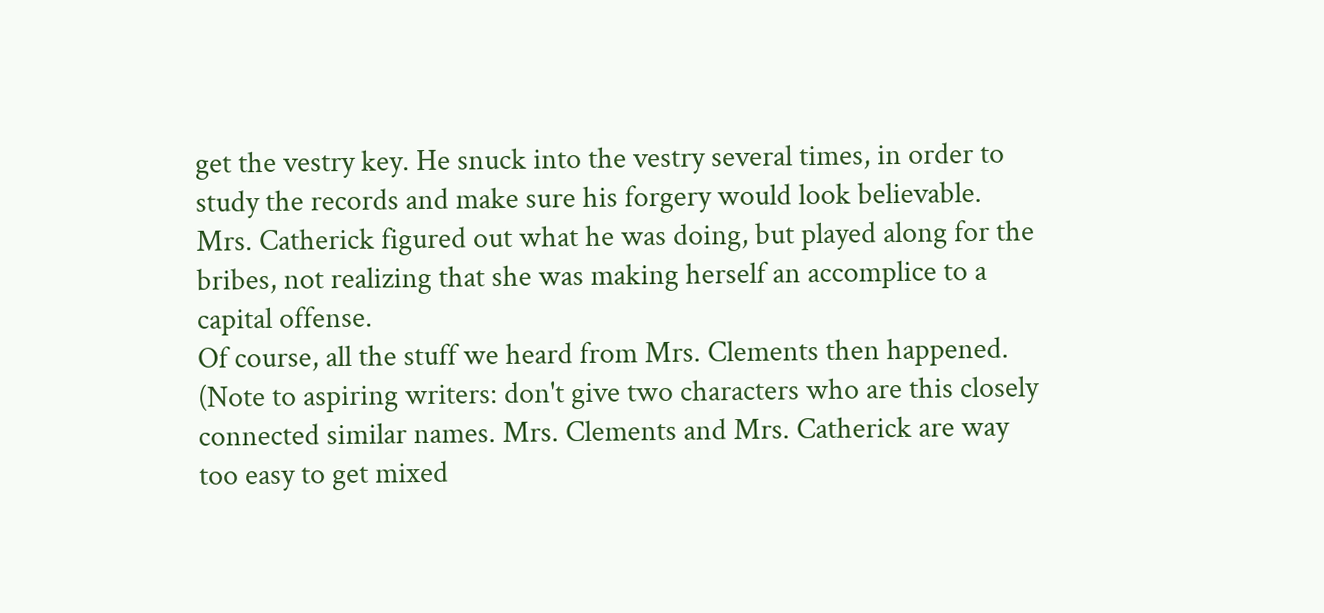get the vestry key. He snuck into the vestry several times, in order to study the records and make sure his forgery would look believable. Mrs. Catherick figured out what he was doing, but played along for the bribes, not realizing that she was making herself an accomplice to a capital offense.
Of course, all the stuff we heard from Mrs. Clements then happened. (Note to aspiring writers: don't give two characters who are this closely connected similar names. Mrs. Clements and Mrs. Catherick are way too easy to get mixed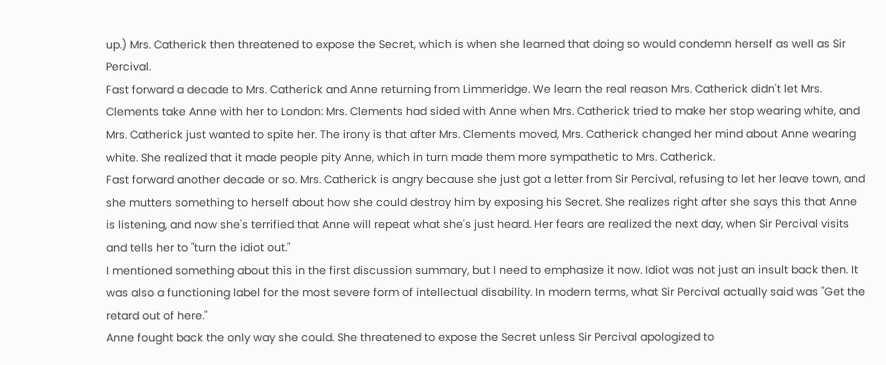up.) Mrs. Catherick then threatened to expose the Secret, which is when she learned that doing so would condemn herself as well as Sir Percival.
Fast forward a decade to Mrs. Catherick and Anne returning from Limmeridge. We learn the real reason Mrs. Catherick didn't let Mrs. Clements take Anne with her to London: Mrs. Clements had sided with Anne when Mrs. Catherick tried to make her stop wearing white, and Mrs. Catherick just wanted to spite her. The irony is that after Mrs. Clements moved, Mrs. Catherick changed her mind about Anne wearing white. She realized that it made people pity Anne, which in turn made them more sympathetic to Mrs. Catherick.
Fast forward another decade or so. Mrs. Catherick is angry because she just got a letter from Sir Percival, refusing to let her leave town, and she mutters something to herself about how she could destroy him by exposing his Secret. She realizes right after she says this that Anne is listening, and now she's terrified that Anne will repeat what she's just heard. Her fears are realized the next day, when Sir Percival visits and tells her to "turn the idiot out."
I mentioned something about this in the first discussion summary, but I need to emphasize it now. Idiot was not just an insult back then. It was also a functioning label for the most severe form of intellectual disability. In modern terms, what Sir Percival actually said was "Get the retard out of here."
Anne fought back the only way she could. She threatened to expose the Secret unless Sir Percival apologized to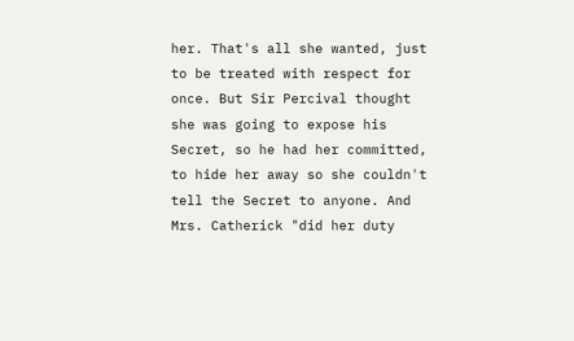her. That's all she wanted, just to be treated with respect for once. But Sir Percival thought she was going to expose his Secret, so he had her committed, to hide her away so she couldn't tell the Secret to anyone. And Mrs. Catherick "did her duty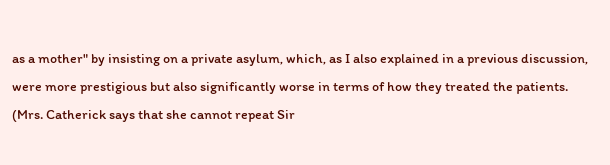as a mother" by insisting on a private asylum, which, as I also explained in a previous discussion, were more prestigious but also significantly worse in terms of how they treated the patients.
(Mrs. Catherick says that she cannot repeat Sir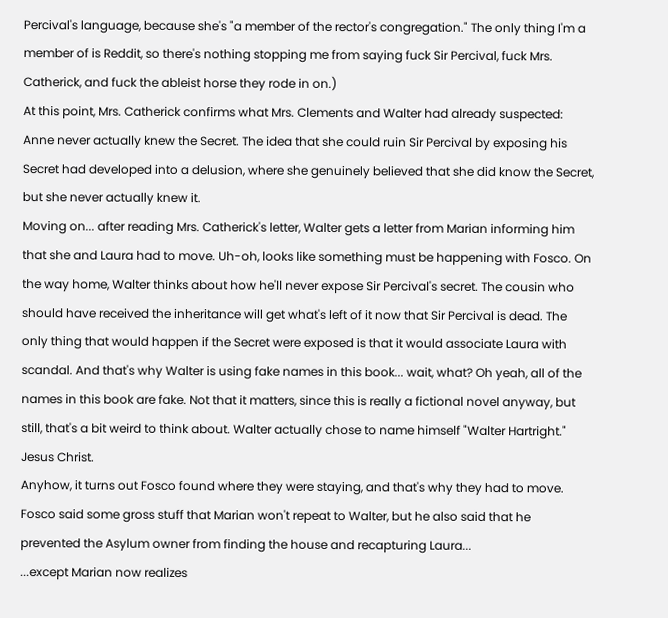Percival's language, because she's "a member of the rector's congregation." The only thing I'm a member of is Reddit, so there's nothing stopping me from saying fuck Sir Percival, fuck Mrs. Catherick, and fuck the ableist horse they rode in on.)
At this point, Mrs. Catherick confirms what Mrs. Clements and Walter had already suspected: Anne never actually knew the Secret. The idea that she could ruin Sir Percival by exposing his Secret had developed into a delusion, where she genuinely believed that she did know the Secret, but she never actually knew it.
Moving on... after reading Mrs. Catherick's letter, Walter gets a letter from Marian informing him that she and Laura had to move. Uh-oh, looks like something must be happening with Fosco. On the way home, Walter thinks about how he'll never expose Sir Percival's secret. The cousin who should have received the inheritance will get what's left of it now that Sir Percival is dead. The only thing that would happen if the Secret were exposed is that it would associate Laura with scandal. And that's why Walter is using fake names in this book... wait, what? Oh yeah, all of the names in this book are fake. Not that it matters, since this is really a fictional novel anyway, but still, that's a bit weird to think about. Walter actually chose to name himself "Walter Hartright." Jesus Christ.
Anyhow, it turns out Fosco found where they were staying, and that's why they had to move. Fosco said some gross stuff that Marian won't repeat to Walter, but he also said that he prevented the Asylum owner from finding the house and recapturing Laura...
...except Marian now realizes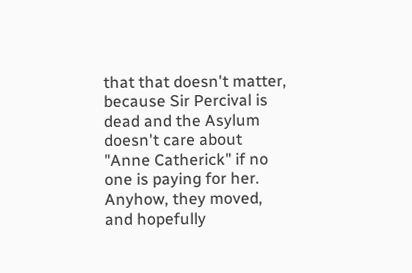that that doesn't matter, because Sir Percival is dead and the Asylum doesn't care about "Anne Catherick" if no one is paying for her. Anyhow, they moved, and hopefully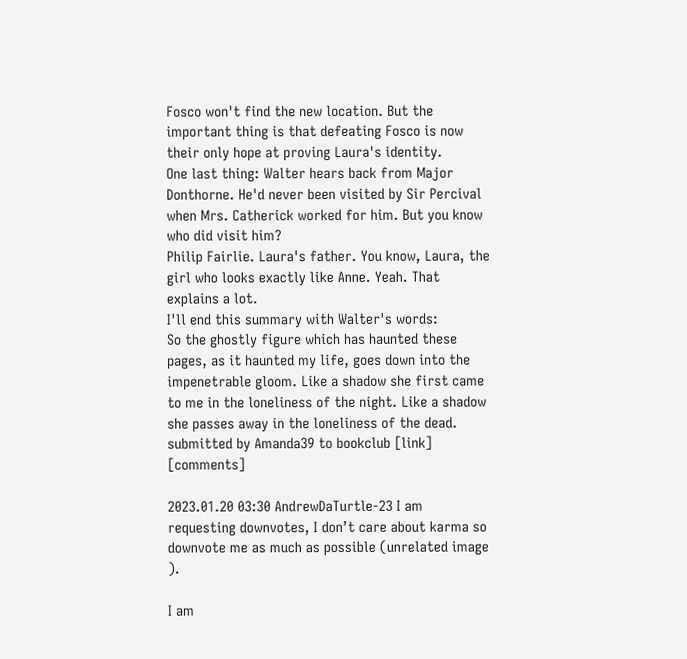Fosco won't find the new location. But the important thing is that defeating Fosco is now their only hope at proving Laura's identity.
One last thing: Walter hears back from Major Donthorne. He'd never been visited by Sir Percival when Mrs. Catherick worked for him. But you know who did visit him?
Philip Fairlie. Laura's father. You know, Laura, the girl who looks exactly like Anne. Yeah. That explains a lot.
I'll end this summary with Walter's words:
So the ghostly figure which has haunted these pages, as it haunted my life, goes down into the impenetrable gloom. Like a shadow she first came to me in the loneliness of the night. Like a shadow she passes away in the loneliness of the dead.
submitted by Amanda39 to bookclub [link] [comments]

2023.01.20 03:30 AndrewDaTurtle-23 I am requesting downvotes, I don’t care about karma so downvote me as much as possible (unrelated image ).

I am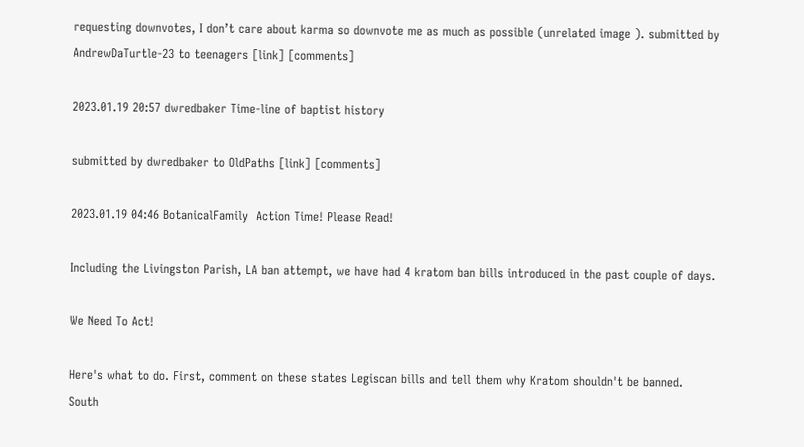requesting downvotes, I don’t care about karma so downvote me as much as possible (unrelated image ). submitted by AndrewDaTurtle-23 to teenagers [link] [comments]

2023.01.19 20:57 dwredbaker Time-line of baptist history

submitted by dwredbaker to OldPaths [link] [comments]

2023.01.19 04:46 BotanicalFamily  Action Time! Please Read!

Including the Livingston Parish, LA ban attempt, we have had 4 kratom ban bills introduced in the past couple of days.

We Need To Act!

Here's what to do. First, comment on these states Legiscan bills and tell them why Kratom shouldn't be banned.
South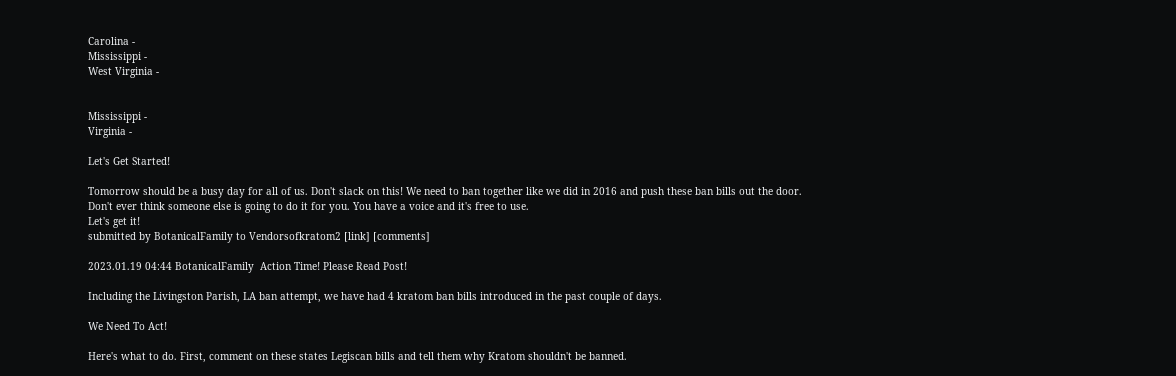Carolina -
Mississippi -
West Virginia -


Mississippi -
Virginia -

Let's Get Started!

Tomorrow should be a busy day for all of us. Don't slack on this! We need to ban together like we did in 2016 and push these ban bills out the door.
Don't ever think someone else is going to do it for you. You have a voice and it's free to use.
Let's get it!
submitted by BotanicalFamily to Vendorsofkratom2 [link] [comments]

2023.01.19 04:44 BotanicalFamily  Action Time! Please Read Post!

Including the Livingston Parish, LA ban attempt, we have had 4 kratom ban bills introduced in the past couple of days.

We Need To Act!

Here's what to do. First, comment on these states Legiscan bills and tell them why Kratom shouldn't be banned.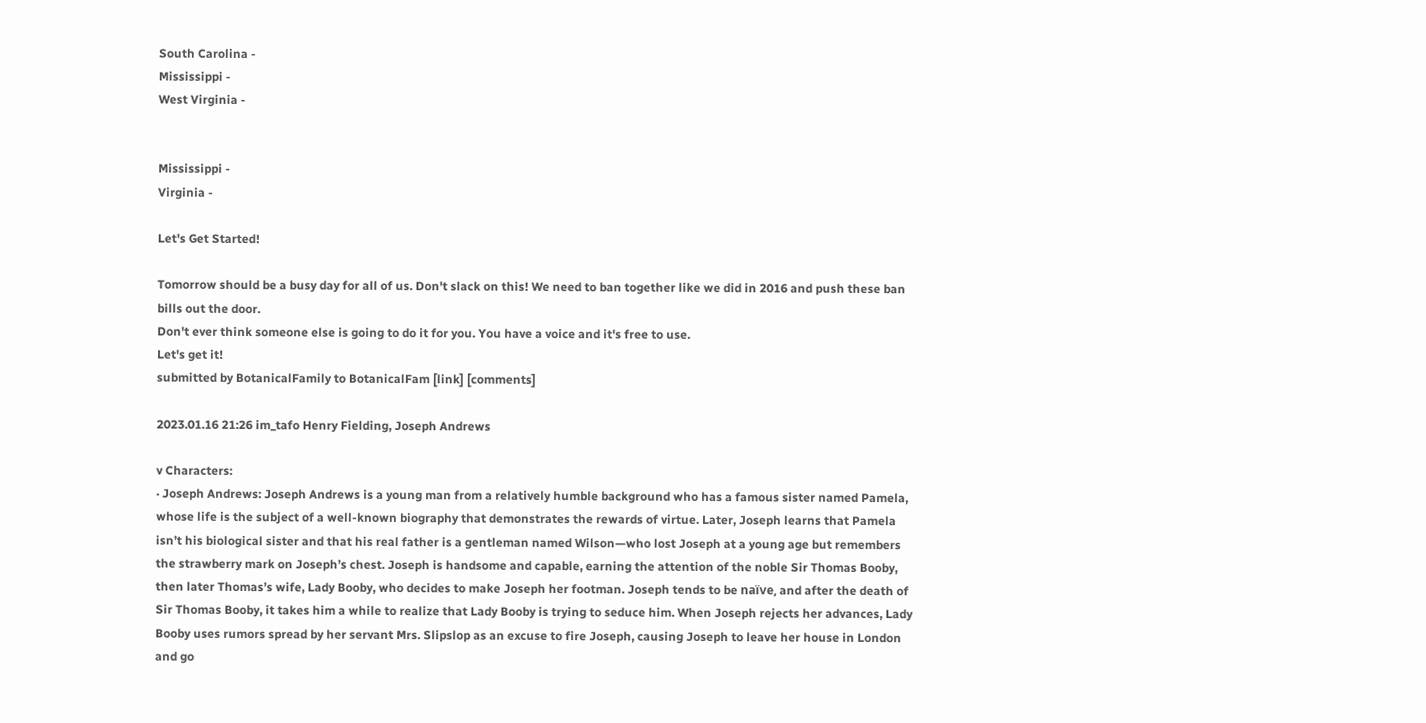South Carolina -
Mississippi -
West Virginia -


Mississippi -
Virginia -

Let's Get Started!

Tomorrow should be a busy day for all of us. Don't slack on this! We need to ban together like we did in 2016 and push these ban bills out the door.
Don't ever think someone else is going to do it for you. You have a voice and it's free to use.
Let's get it!
submitted by BotanicalFamily to BotanicalFam [link] [comments]

2023.01.16 21:26 im_tafo Henry Fielding, Joseph Andrews

v Characters:
· Joseph Andrews: Joseph Andrews is a young man from a relatively humble background who has a famous sister named Pamela, whose life is the subject of a well-known biography that demonstrates the rewards of virtue. Later, Joseph learns that Pamela isn’t his biological sister and that his real father is a gentleman named Wilson—who lost Joseph at a young age but remembers the strawberry mark on Joseph’s chest. Joseph is handsome and capable, earning the attention of the noble Sir Thomas Booby, then later Thomas’s wife, Lady Booby, who decides to make Joseph her footman. Joseph tends to be naïve, and after the death of Sir Thomas Booby, it takes him a while to realize that Lady Booby is trying to seduce him. When Joseph rejects her advances, Lady Booby uses rumors spread by her servant Mrs. Slipslop as an excuse to fire Joseph, causing Joseph to leave her house in London and go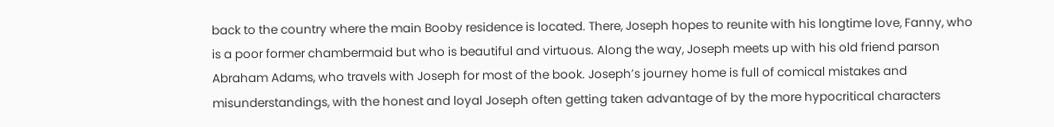back to the country where the main Booby residence is located. There, Joseph hopes to reunite with his longtime love, Fanny, who is a poor former chambermaid but who is beautiful and virtuous. Along the way, Joseph meets up with his old friend parson Abraham Adams, who travels with Joseph for most of the book. Joseph’s journey home is full of comical mistakes and misunderstandings, with the honest and loyal Joseph often getting taken advantage of by the more hypocritical characters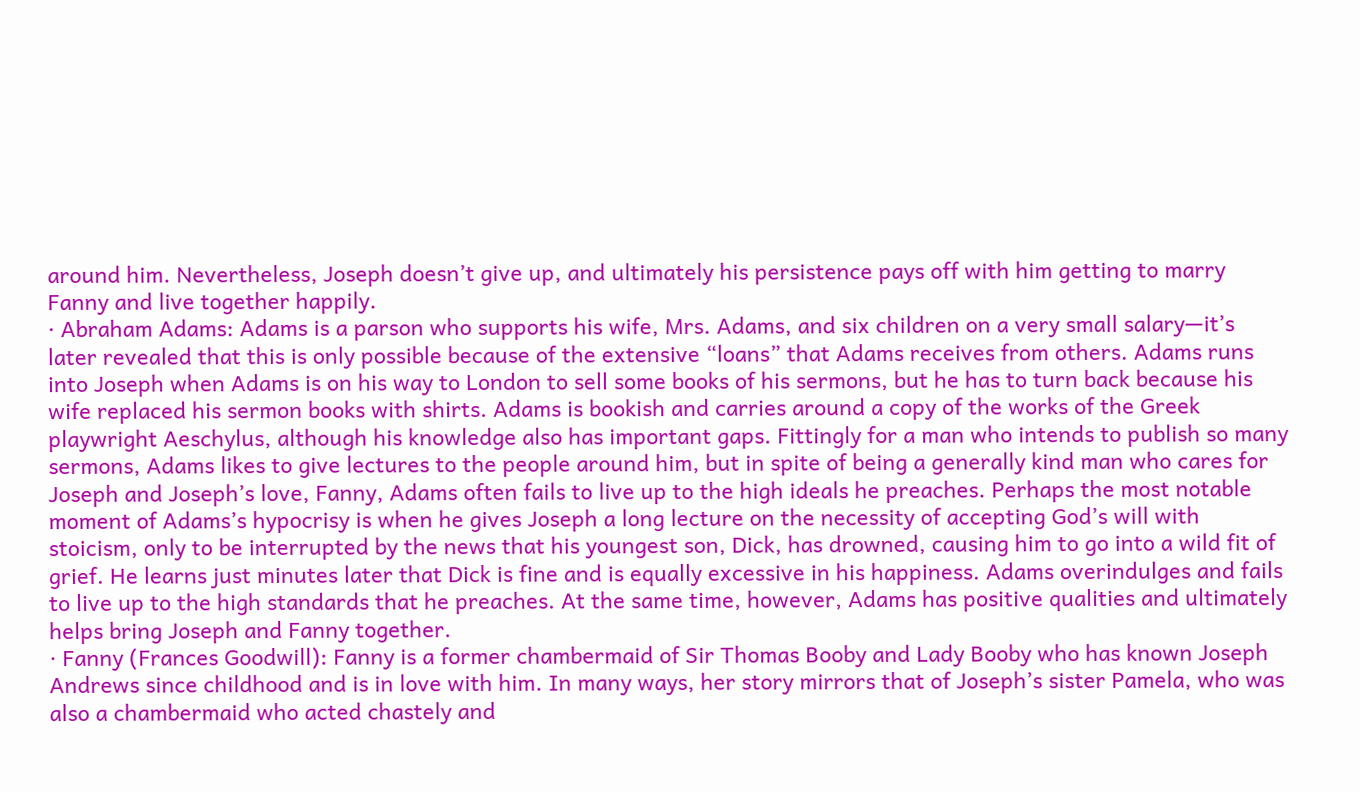around him. Nevertheless, Joseph doesn’t give up, and ultimately his persistence pays off with him getting to marry Fanny and live together happily.
· Abraham Adams: Adams is a parson who supports his wife, Mrs. Adams, and six children on a very small salary—it’s later revealed that this is only possible because of the extensive “loans” that Adams receives from others. Adams runs into Joseph when Adams is on his way to London to sell some books of his sermons, but he has to turn back because his wife replaced his sermon books with shirts. Adams is bookish and carries around a copy of the works of the Greek playwright Aeschylus, although his knowledge also has important gaps. Fittingly for a man who intends to publish so many sermons, Adams likes to give lectures to the people around him, but in spite of being a generally kind man who cares for Joseph and Joseph’s love, Fanny, Adams often fails to live up to the high ideals he preaches. Perhaps the most notable moment of Adams’s hypocrisy is when he gives Joseph a long lecture on the necessity of accepting God’s will with stoicism, only to be interrupted by the news that his youngest son, Dick, has drowned, causing him to go into a wild fit of grief. He learns just minutes later that Dick is fine and is equally excessive in his happiness. Adams overindulges and fails to live up to the high standards that he preaches. At the same time, however, Adams has positive qualities and ultimately helps bring Joseph and Fanny together.
· Fanny (Frances Goodwill): Fanny is a former chambermaid of Sir Thomas Booby and Lady Booby who has known Joseph Andrews since childhood and is in love with him. In many ways, her story mirrors that of Joseph’s sister Pamela, who was also a chambermaid who acted chastely and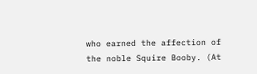who earned the affection of the noble Squire Booby. (At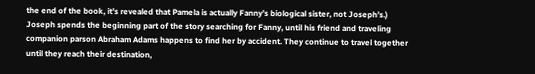the end of the book, it’s revealed that Pamela is actually Fanny’s biological sister, not Joseph’s.) Joseph spends the beginning part of the story searching for Fanny, until his friend and traveling companion parson Abraham Adams happens to find her by accident. They continue to travel together until they reach their destination,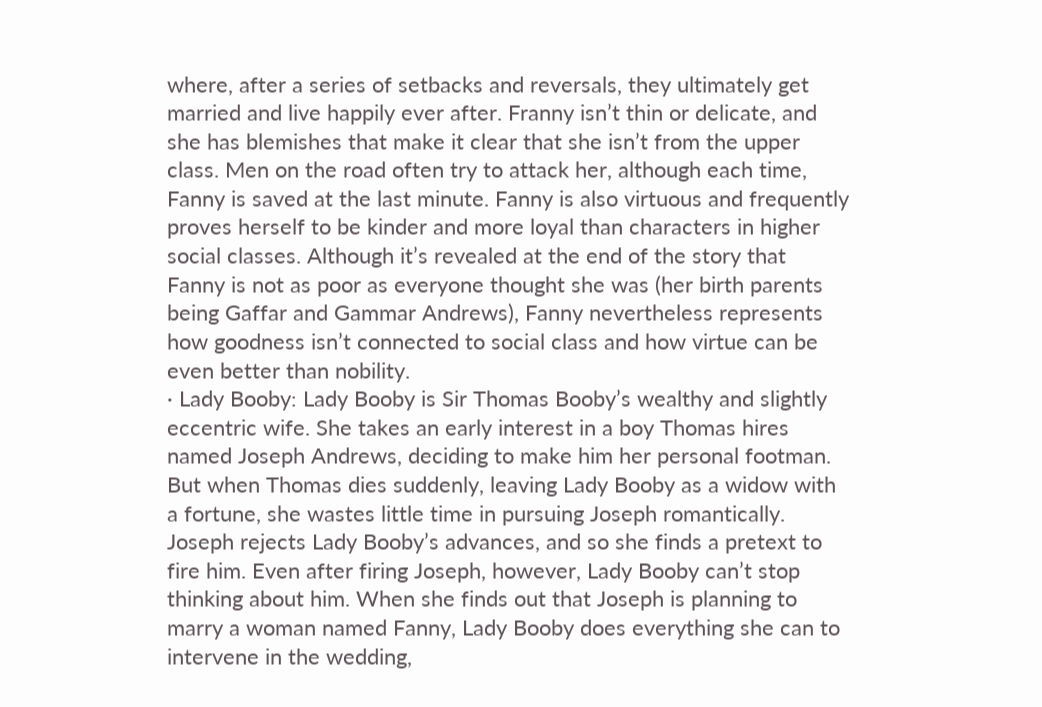where, after a series of setbacks and reversals, they ultimately get married and live happily ever after. Franny isn’t thin or delicate, and she has blemishes that make it clear that she isn’t from the upper class. Men on the road often try to attack her, although each time, Fanny is saved at the last minute. Fanny is also virtuous and frequently proves herself to be kinder and more loyal than characters in higher social classes. Although it’s revealed at the end of the story that Fanny is not as poor as everyone thought she was (her birth parents being Gaffar and Gammar Andrews), Fanny nevertheless represents how goodness isn’t connected to social class and how virtue can be even better than nobility.
· Lady Booby: Lady Booby is Sir Thomas Booby’s wealthy and slightly eccentric wife. She takes an early interest in a boy Thomas hires named Joseph Andrews, deciding to make him her personal footman. But when Thomas dies suddenly, leaving Lady Booby as a widow with a fortune, she wastes little time in pursuing Joseph romantically. Joseph rejects Lady Booby’s advances, and so she finds a pretext to fire him. Even after firing Joseph, however, Lady Booby can’t stop thinking about him. When she finds out that Joseph is planning to marry a woman named Fanny, Lady Booby does everything she can to intervene in the wedding,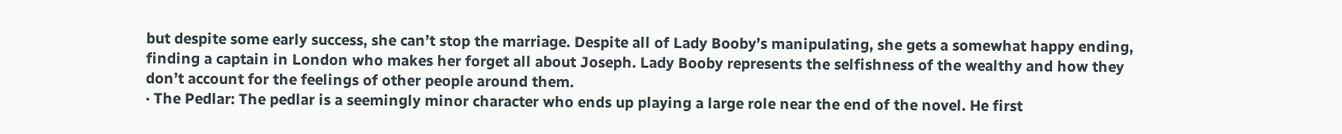but despite some early success, she can’t stop the marriage. Despite all of Lady Booby’s manipulating, she gets a somewhat happy ending, finding a captain in London who makes her forget all about Joseph. Lady Booby represents the selfishness of the wealthy and how they don’t account for the feelings of other people around them.
· The Pedlar: The pedlar is a seemingly minor character who ends up playing a large role near the end of the novel. He first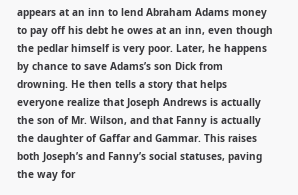appears at an inn to lend Abraham Adams money to pay off his debt he owes at an inn, even though the pedlar himself is very poor. Later, he happens by chance to save Adams’s son Dick from drowning. He then tells a story that helps everyone realize that Joseph Andrews is actually the son of Mr. Wilson, and that Fanny is actually the daughter of Gaffar and Gammar. This raises both Joseph’s and Fanny’s social statuses, paving the way for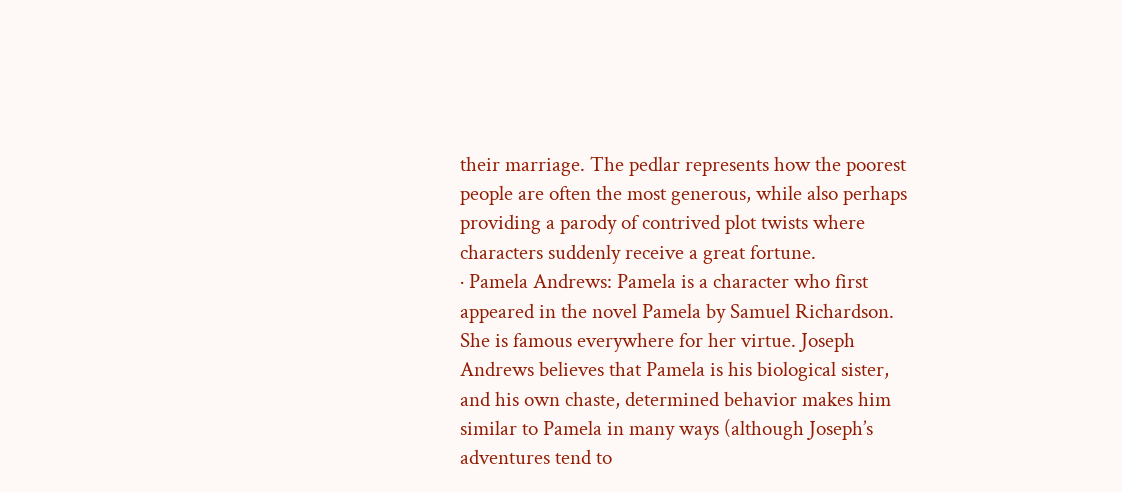their marriage. The pedlar represents how the poorest people are often the most generous, while also perhaps providing a parody of contrived plot twists where characters suddenly receive a great fortune.
· Pamela Andrews: Pamela is a character who first appeared in the novel Pamela by Samuel Richardson. She is famous everywhere for her virtue. Joseph Andrews believes that Pamela is his biological sister, and his own chaste, determined behavior makes him similar to Pamela in many ways (although Joseph’s adventures tend to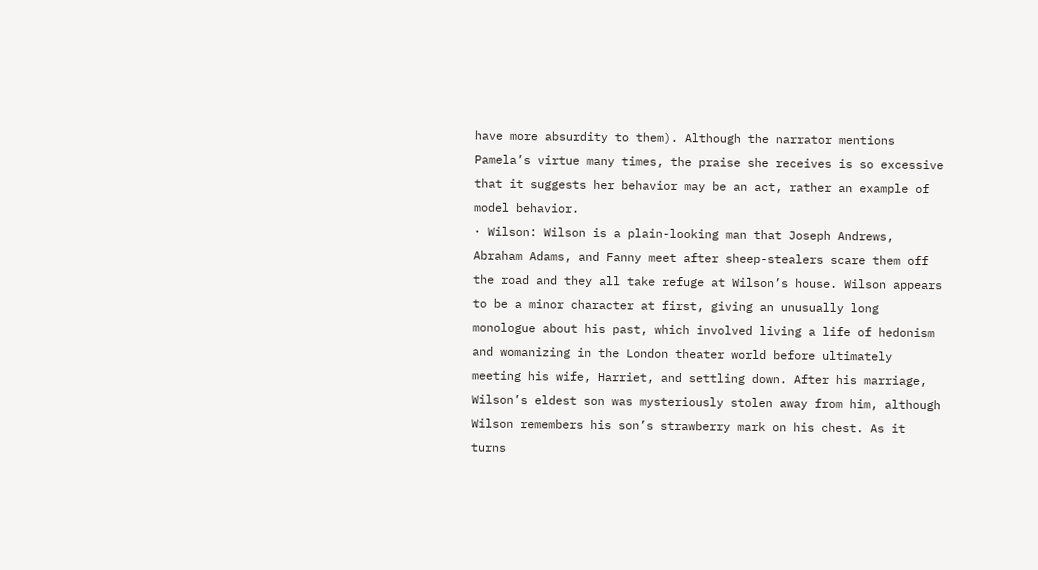have more absurdity to them). Although the narrator mentions Pamela’s virtue many times, the praise she receives is so excessive that it suggests her behavior may be an act, rather an example of model behavior.
· Wilson: Wilson is a plain-looking man that Joseph Andrews, Abraham Adams, and Fanny meet after sheep-stealers scare them off the road and they all take refuge at Wilson’s house. Wilson appears to be a minor character at first, giving an unusually long monologue about his past, which involved living a life of hedonism and womanizing in the London theater world before ultimately meeting his wife, Harriet, and settling down. After his marriage, Wilson’s eldest son was mysteriously stolen away from him, although Wilson remembers his son’s strawberry mark on his chest. As it turns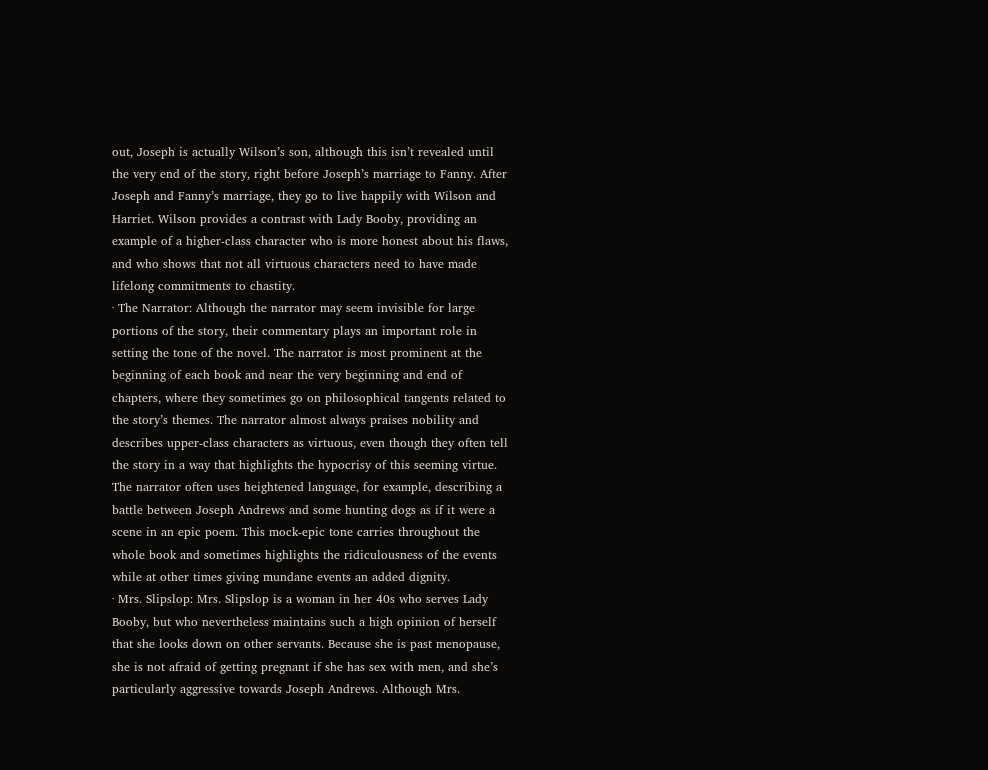out, Joseph is actually Wilson’s son, although this isn’t revealed until the very end of the story, right before Joseph’s marriage to Fanny. After Joseph and Fanny’s marriage, they go to live happily with Wilson and Harriet. Wilson provides a contrast with Lady Booby, providing an example of a higher-class character who is more honest about his flaws, and who shows that not all virtuous characters need to have made lifelong commitments to chastity.
· The Narrator: Although the narrator may seem invisible for large portions of the story, their commentary plays an important role in setting the tone of the novel. The narrator is most prominent at the beginning of each book and near the very beginning and end of chapters, where they sometimes go on philosophical tangents related to the story’s themes. The narrator almost always praises nobility and describes upper-class characters as virtuous, even though they often tell the story in a way that highlights the hypocrisy of this seeming virtue. The narrator often uses heightened language, for example, describing a battle between Joseph Andrews and some hunting dogs as if it were a scene in an epic poem. This mock-epic tone carries throughout the whole book and sometimes highlights the ridiculousness of the events while at other times giving mundane events an added dignity.
· Mrs. Slipslop: Mrs. Slipslop is a woman in her 40s who serves Lady Booby, but who nevertheless maintains such a high opinion of herself that she looks down on other servants. Because she is past menopause, she is not afraid of getting pregnant if she has sex with men, and she’s particularly aggressive towards Joseph Andrews. Although Mrs.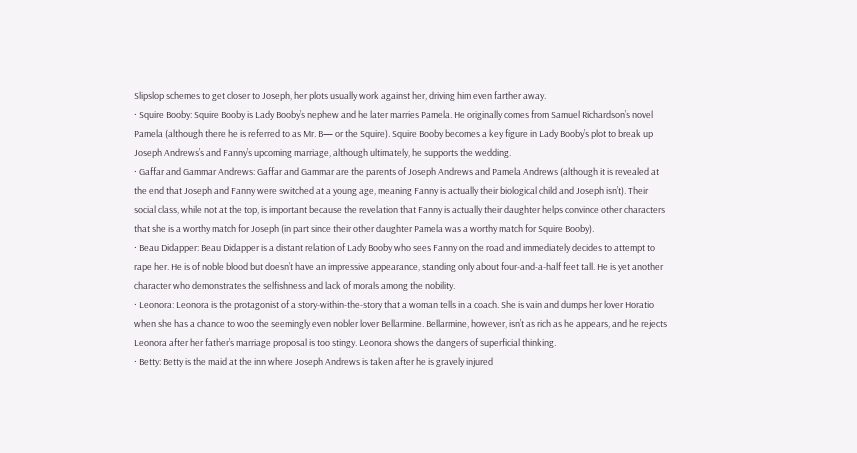Slipslop schemes to get closer to Joseph, her plots usually work against her, driving him even farther away.
· Squire Booby: Squire Booby is Lady Booby’s nephew and he later marries Pamela. He originally comes from Samuel Richardson’s novel Pamela (although there he is referred to as Mr. B— or the Squire). Squire Booby becomes a key figure in Lady Booby’s plot to break up Joseph Andrews’s and Fanny’s upcoming marriage, although ultimately, he supports the wedding.
· Gaffar and Gammar Andrews: Gaffar and Gammar are the parents of Joseph Andrews and Pamela Andrews (although it is revealed at the end that Joseph and Fanny were switched at a young age, meaning Fanny is actually their biological child and Joseph isn’t). Their social class, while not at the top, is important because the revelation that Fanny is actually their daughter helps convince other characters that she is a worthy match for Joseph (in part since their other daughter Pamela was a worthy match for Squire Booby).
· Beau Didapper: Beau Didapper is a distant relation of Lady Booby who sees Fanny on the road and immediately decides to attempt to rape her. He is of noble blood but doesn’t have an impressive appearance, standing only about four-and-a-half feet tall. He is yet another character who demonstrates the selfishness and lack of morals among the nobility.
· Leonora: Leonora is the protagonist of a story-within-the-story that a woman tells in a coach. She is vain and dumps her lover Horatio when she has a chance to woo the seemingly even nobler lover Bellarmine. Bellarmine, however, isn’t as rich as he appears, and he rejects Leonora after her father’s marriage proposal is too stingy. Leonora shows the dangers of superficial thinking.
· Betty: Betty is the maid at the inn where Joseph Andrews is taken after he is gravely injured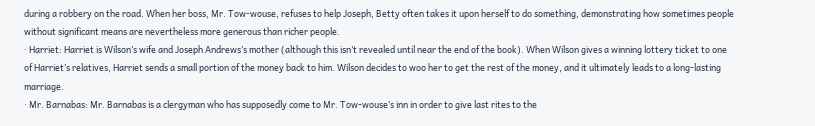during a robbery on the road. When her boss, Mr. Tow-wouse, refuses to help Joseph, Betty often takes it upon herself to do something, demonstrating how sometimes people without significant means are nevertheless more generous than richer people.
· Harriet: Harriet is Wilson’s wife and Joseph Andrews’s mother (although this isn’t revealed until near the end of the book). When Wilson gives a winning lottery ticket to one of Harriet’s relatives, Harriet sends a small portion of the money back to him. Wilson decides to woo her to get the rest of the money, and it ultimately leads to a long-lasting marriage.
· Mr. Barnabas: Mr. Barnabas is a clergyman who has supposedly come to Mr. Tow-wouse’s inn in order to give last rites to the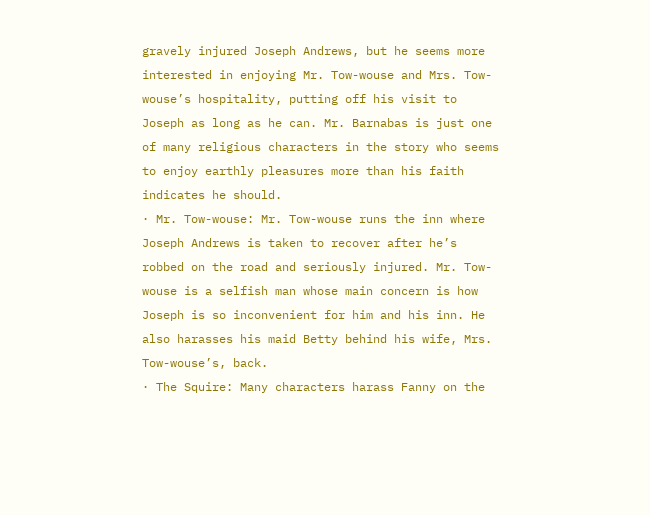gravely injured Joseph Andrews, but he seems more interested in enjoying Mr. Tow-wouse and Mrs. Tow-wouse’s hospitality, putting off his visit to Joseph as long as he can. Mr. Barnabas is just one of many religious characters in the story who seems to enjoy earthly pleasures more than his faith indicates he should.
· Mr. Tow-wouse: Mr. Tow-wouse runs the inn where Joseph Andrews is taken to recover after he’s robbed on the road and seriously injured. Mr. Tow-wouse is a selfish man whose main concern is how Joseph is so inconvenient for him and his inn. He also harasses his maid Betty behind his wife, Mrs. Tow-wouse’s, back.
· The Squire: Many characters harass Fanny on the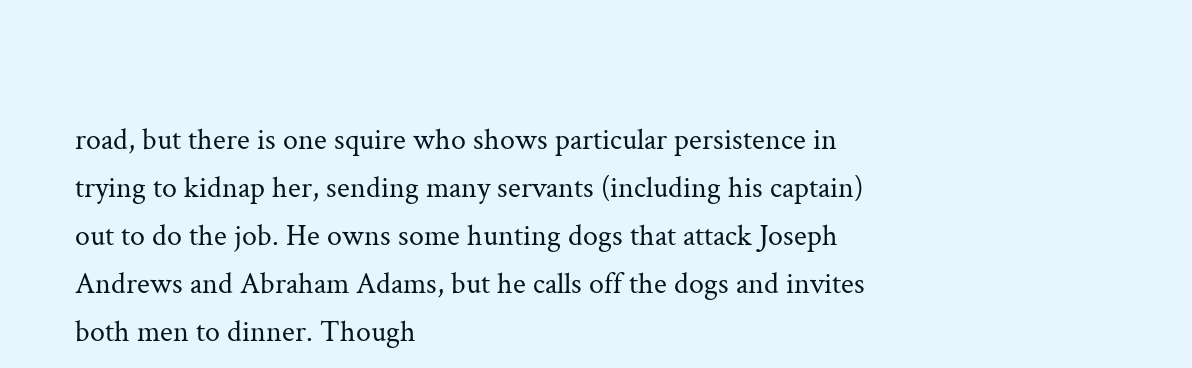road, but there is one squire who shows particular persistence in trying to kidnap her, sending many servants (including his captain) out to do the job. He owns some hunting dogs that attack Joseph Andrews and Abraham Adams, but he calls off the dogs and invites both men to dinner. Though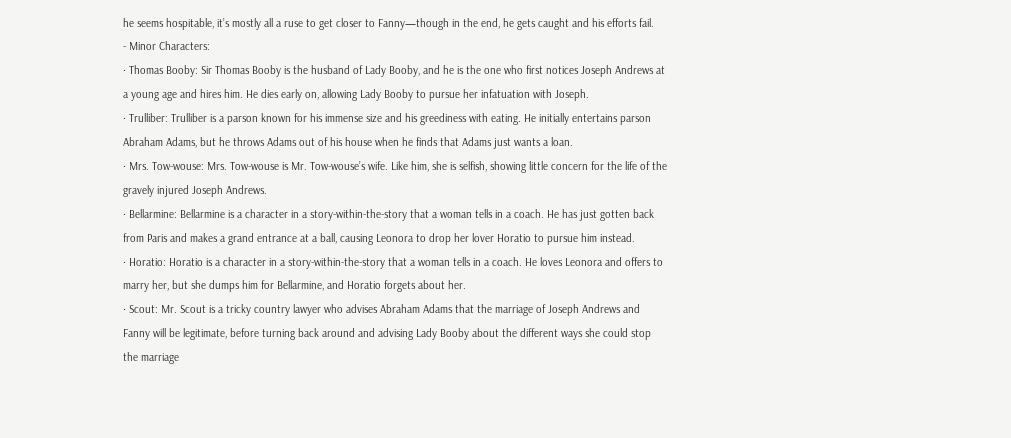he seems hospitable, it’s mostly all a ruse to get closer to Fanny—though in the end, he gets caught and his efforts fail.
- Minor Characters:
· Thomas Booby: Sir Thomas Booby is the husband of Lady Booby, and he is the one who first notices Joseph Andrews at a young age and hires him. He dies early on, allowing Lady Booby to pursue her infatuation with Joseph.
· Trulliber: Trulliber is a parson known for his immense size and his greediness with eating. He initially entertains parson Abraham Adams, but he throws Adams out of his house when he finds that Adams just wants a loan.
· Mrs. Tow-wouse: Mrs. Tow-wouse is Mr. Tow-wouse’s wife. Like him, she is selfish, showing little concern for the life of the gravely injured Joseph Andrews.
· Bellarmine: Bellarmine is a character in a story-within-the-story that a woman tells in a coach. He has just gotten back from Paris and makes a grand entrance at a ball, causing Leonora to drop her lover Horatio to pursue him instead.
· Horatio: Horatio is a character in a story-within-the-story that a woman tells in a coach. He loves Leonora and offers to marry her, but she dumps him for Bellarmine, and Horatio forgets about her.
· Scout: Mr. Scout is a tricky country lawyer who advises Abraham Adams that the marriage of Joseph Andrews and Fanny will be legitimate, before turning back around and advising Lady Booby about the different ways she could stop the marriage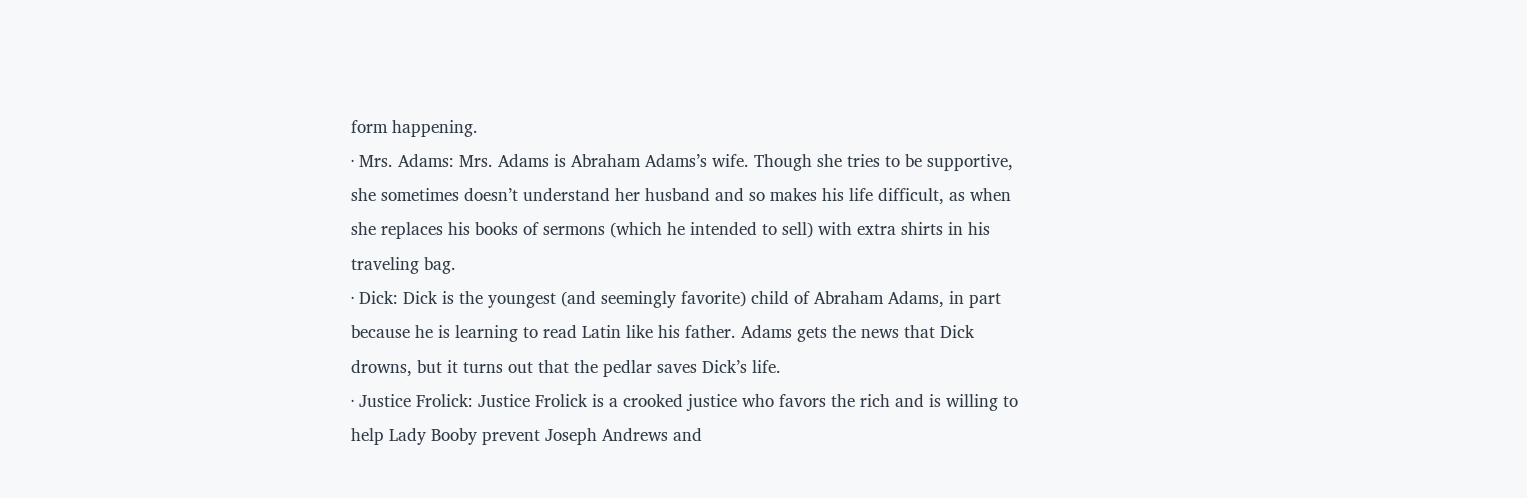form happening.
· Mrs. Adams: Mrs. Adams is Abraham Adams’s wife. Though she tries to be supportive, she sometimes doesn’t understand her husband and so makes his life difficult, as when she replaces his books of sermons (which he intended to sell) with extra shirts in his traveling bag.
· Dick: Dick is the youngest (and seemingly favorite) child of Abraham Adams, in part because he is learning to read Latin like his father. Adams gets the news that Dick drowns, but it turns out that the pedlar saves Dick’s life.
· Justice Frolick: Justice Frolick is a crooked justice who favors the rich and is willing to help Lady Booby prevent Joseph Andrews and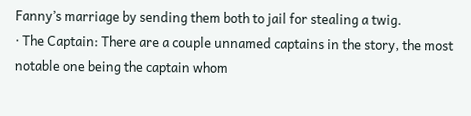Fanny’s marriage by sending them both to jail for stealing a twig.
· The Captain: There are a couple unnamed captains in the story, the most notable one being the captain whom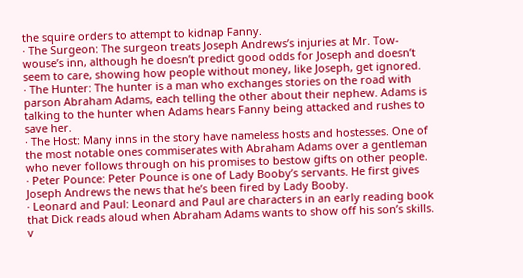the squire orders to attempt to kidnap Fanny.
· The Surgeon: The surgeon treats Joseph Andrews’s injuries at Mr. Tow-wouse’s inn, although he doesn’t predict good odds for Joseph and doesn’t seem to care, showing how people without money, like Joseph, get ignored.
· The Hunter: The hunter is a man who exchanges stories on the road with parson Abraham Adams, each telling the other about their nephew. Adams is talking to the hunter when Adams hears Fanny being attacked and rushes to save her.
· The Host: Many inns in the story have nameless hosts and hostesses. One of the most notable ones commiserates with Abraham Adams over a gentleman who never follows through on his promises to bestow gifts on other people.
· Peter Pounce: Peter Pounce is one of Lady Booby’s servants. He first gives Joseph Andrews the news that he’s been fired by Lady Booby.
· Leonard and Paul: Leonard and Paul are characters in an early reading book that Dick reads aloud when Abraham Adams wants to show off his son’s skills.
v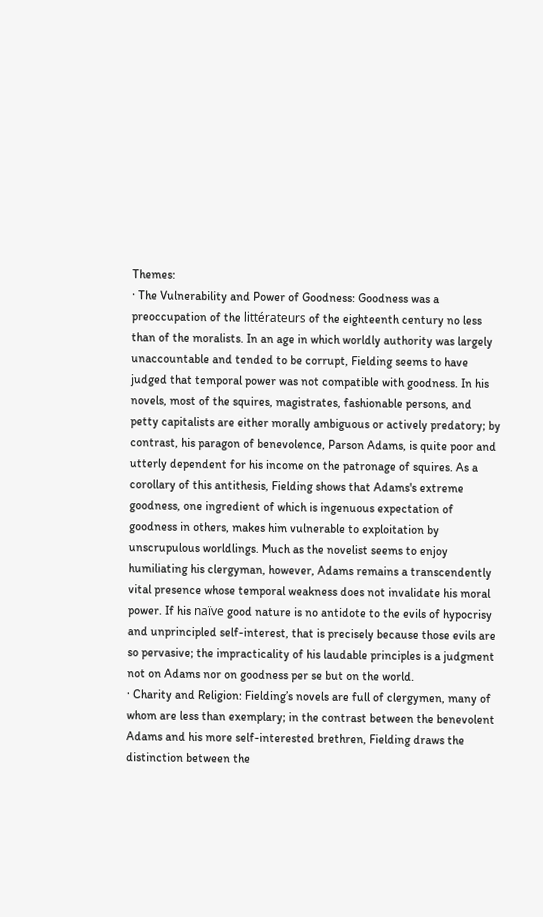Themes:
· The Vulnerability and Power of Goodness: Goodness was a preoccupation of the littérateurs of the eighteenth century no less than of the moralists. In an age in which worldly authority was largely unaccountable and tended to be corrupt, Fielding seems to have judged that temporal power was not compatible with goodness. In his novels, most of the squires, magistrates, fashionable persons, and petty capitalists are either morally ambiguous or actively predatory; by contrast, his paragon of benevolence, Parson Adams, is quite poor and utterly dependent for his income on the patronage of squires. As a corollary of this antithesis, Fielding shows that Adams's extreme goodness, one ingredient of which is ingenuous expectation of goodness in others, makes him vulnerable to exploitation by unscrupulous worldlings. Much as the novelist seems to enjoy humiliating his clergyman, however, Adams remains a transcendently vital presence whose temporal weakness does not invalidate his moral power. If his naïve good nature is no antidote to the evils of hypocrisy and unprincipled self-interest, that is precisely because those evils are so pervasive; the impracticality of his laudable principles is a judgment not on Adams nor on goodness per se but on the world.
· Charity and Religion: Fielding’s novels are full of clergymen, many of whom are less than exemplary; in the contrast between the benevolent Adams and his more self-interested brethren, Fielding draws the distinction between the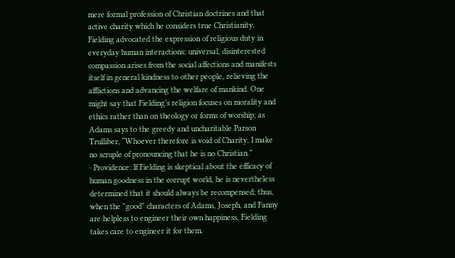mere formal profession of Christian doctrines and that active charity which he considers true Christianity. Fielding advocated the expression of religious duty in everyday human interactions: universal, disinterested compassion arises from the social affections and manifests itself in general kindness to other people, relieving the afflictions and advancing the welfare of mankind. One might say that Fielding’s religion focuses on morality and ethics rather than on theology or forms of worship; as Adams says to the greedy and uncharitable Parson Trulliber, “Whoever therefore is void of Charity, I make no scruple of pronouncing that he is no Christian.”
· Providence: If Fielding is skeptical about the efficacy of human goodness in the corrupt world, he is nevertheless determined that it should always be recompensed; thus, when the "good" characters of Adams, Joseph, and Fanny are helpless to engineer their own happiness, Fielding takes care to engineer it for them.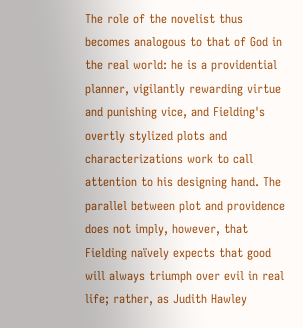The role of the novelist thus becomes analogous to that of God in the real world: he is a providential planner, vigilantly rewarding virtue and punishing vice, and Fielding's overtly stylized plots and characterizations work to call attention to his designing hand. The parallel between plot and providence does not imply, however, that Fielding naïvely expects that good will always triumph over evil in real life; rather, as Judith Hawley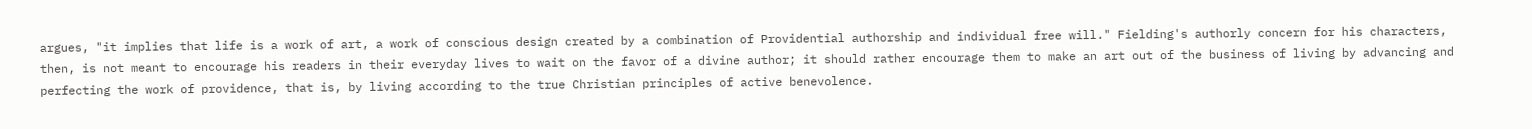argues, "it implies that life is a work of art, a work of conscious design created by a combination of Providential authorship and individual free will." Fielding's authorly concern for his characters, then, is not meant to encourage his readers in their everyday lives to wait on the favor of a divine author; it should rather encourage them to make an art out of the business of living by advancing and perfecting the work of providence, that is, by living according to the true Christian principles of active benevolence.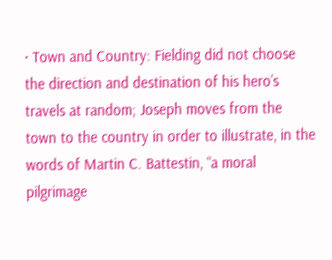· Town and Country: Fielding did not choose the direction and destination of his hero’s travels at random; Joseph moves from the town to the country in order to illustrate, in the words of Martin C. Battestin, “a moral pilgrimage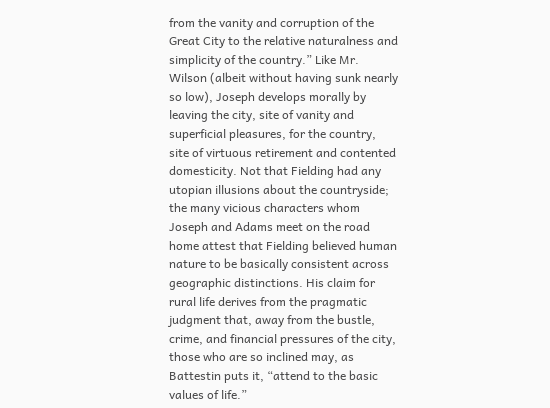from the vanity and corruption of the Great City to the relative naturalness and simplicity of the country.” Like Mr. Wilson (albeit without having sunk nearly so low), Joseph develops morally by leaving the city, site of vanity and superficial pleasures, for the country, site of virtuous retirement and contented domesticity. Not that Fielding had any utopian illusions about the countryside; the many vicious characters whom Joseph and Adams meet on the road home attest that Fielding believed human nature to be basically consistent across geographic distinctions. His claim for rural life derives from the pragmatic judgment that, away from the bustle, crime, and financial pressures of the city, those who are so inclined may, as Battestin puts it, “attend to the basic values of life.”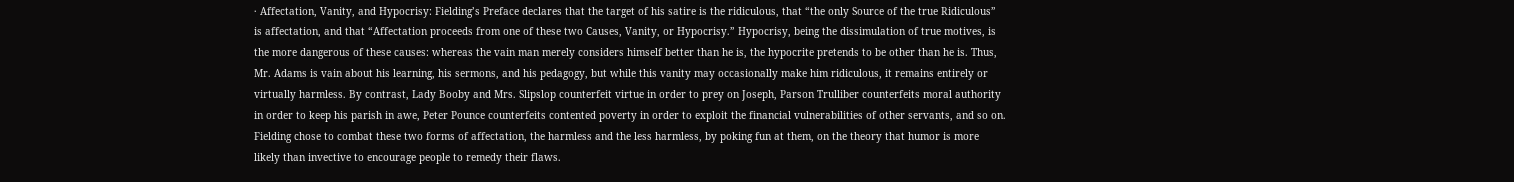· Affectation, Vanity, and Hypocrisy: Fielding’s Preface declares that the target of his satire is the ridiculous, that “the only Source of the true Ridiculous” is affectation, and that “Affectation proceeds from one of these two Causes, Vanity, or Hypocrisy.” Hypocrisy, being the dissimulation of true motives, is the more dangerous of these causes: whereas the vain man merely considers himself better than he is, the hypocrite pretends to be other than he is. Thus, Mr. Adams is vain about his learning, his sermons, and his pedagogy, but while this vanity may occasionally make him ridiculous, it remains entirely or virtually harmless. By contrast, Lady Booby and Mrs. Slipslop counterfeit virtue in order to prey on Joseph, Parson Trulliber counterfeits moral authority in order to keep his parish in awe, Peter Pounce counterfeits contented poverty in order to exploit the financial vulnerabilities of other servants, and so on. Fielding chose to combat these two forms of affectation, the harmless and the less harmless, by poking fun at them, on the theory that humor is more likely than invective to encourage people to remedy their flaws.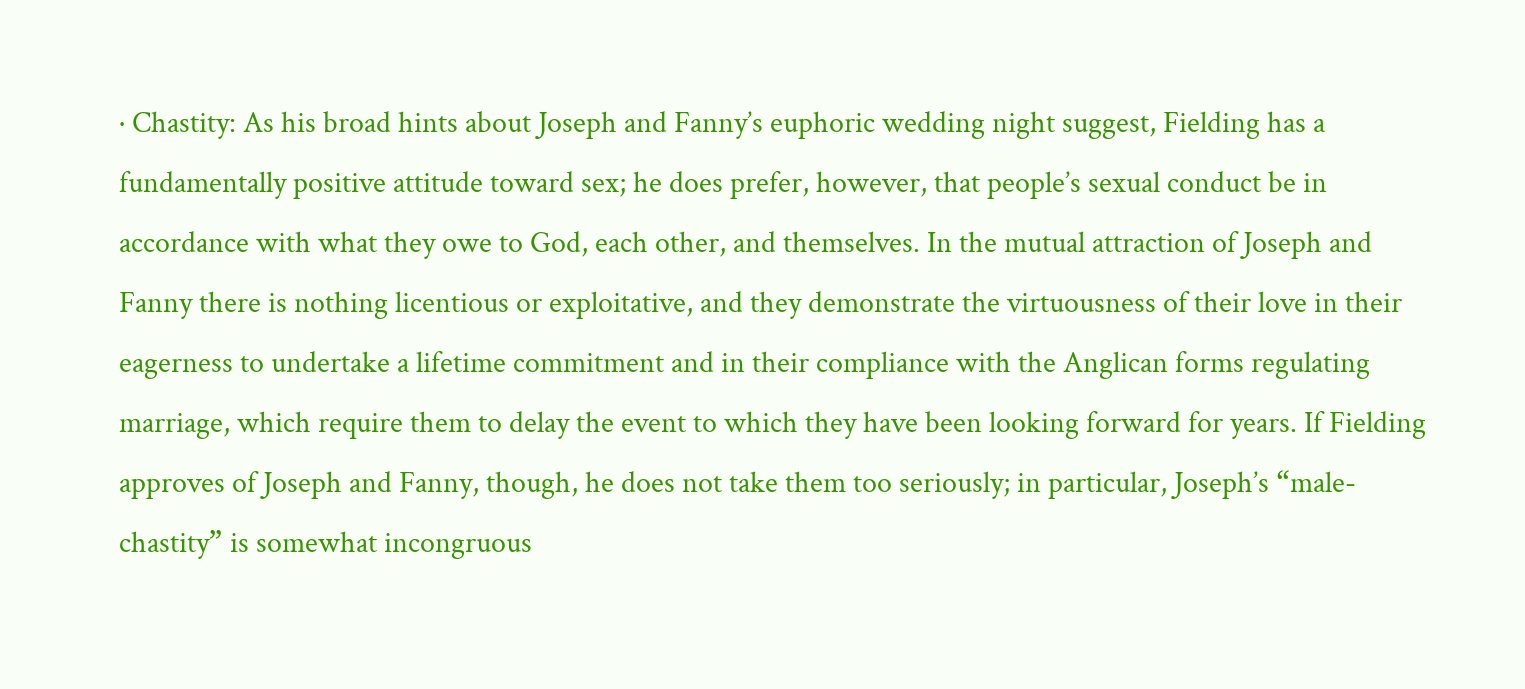· Chastity: As his broad hints about Joseph and Fanny’s euphoric wedding night suggest, Fielding has a fundamentally positive attitude toward sex; he does prefer, however, that people’s sexual conduct be in accordance with what they owe to God, each other, and themselves. In the mutual attraction of Joseph and Fanny there is nothing licentious or exploitative, and they demonstrate the virtuousness of their love in their eagerness to undertake a lifetime commitment and in their compliance with the Anglican forms regulating marriage, which require them to delay the event to which they have been looking forward for years. If Fielding approves of Joseph and Fanny, though, he does not take them too seriously; in particular, Joseph’s “male-chastity” is somewhat incongruous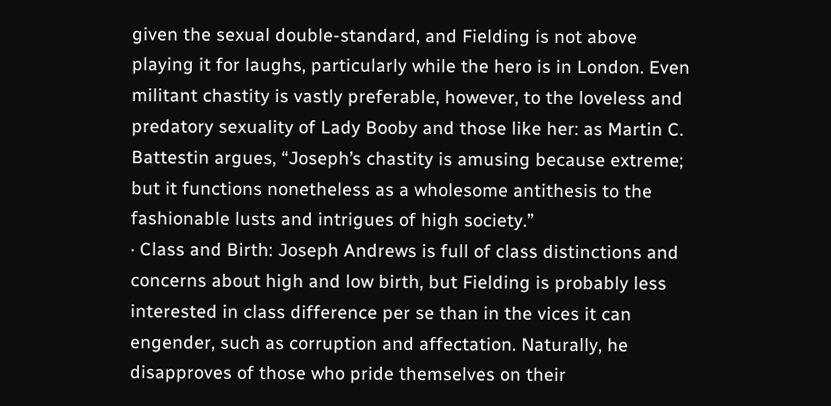given the sexual double-standard, and Fielding is not above playing it for laughs, particularly while the hero is in London. Even militant chastity is vastly preferable, however, to the loveless and predatory sexuality of Lady Booby and those like her: as Martin C. Battestin argues, “Joseph’s chastity is amusing because extreme; but it functions nonetheless as a wholesome antithesis to the fashionable lusts and intrigues of high society.”
· Class and Birth: Joseph Andrews is full of class distinctions and concerns about high and low birth, but Fielding is probably less interested in class difference per se than in the vices it can engender, such as corruption and affectation. Naturally, he disapproves of those who pride themselves on their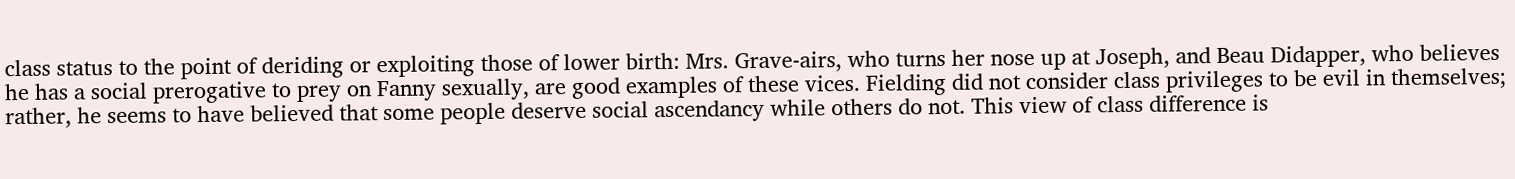class status to the point of deriding or exploiting those of lower birth: Mrs. Grave-airs, who turns her nose up at Joseph, and Beau Didapper, who believes he has a social prerogative to prey on Fanny sexually, are good examples of these vices. Fielding did not consider class privileges to be evil in themselves; rather, he seems to have believed that some people deserve social ascendancy while others do not. This view of class difference is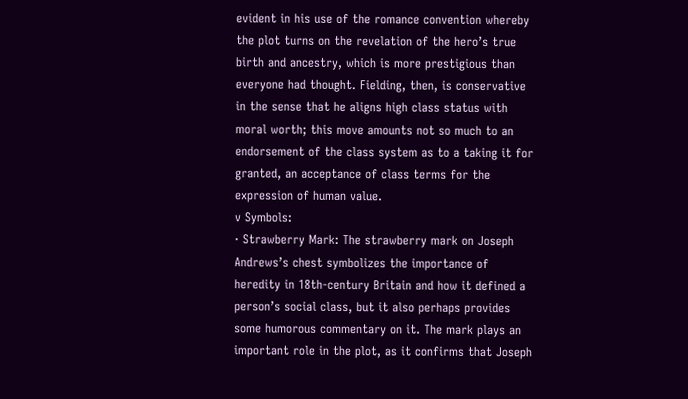evident in his use of the romance convention whereby the plot turns on the revelation of the hero’s true birth and ancestry, which is more prestigious than everyone had thought. Fielding, then, is conservative in the sense that he aligns high class status with moral worth; this move amounts not so much to an endorsement of the class system as to a taking it for granted, an acceptance of class terms for the expression of human value.
v Symbols:
· Strawberry Mark: The strawberry mark on Joseph Andrews’s chest symbolizes the importance of heredity in 18th-century Britain and how it defined a person’s social class, but it also perhaps provides some humorous commentary on it. The mark plays an important role in the plot, as it confirms that Joseph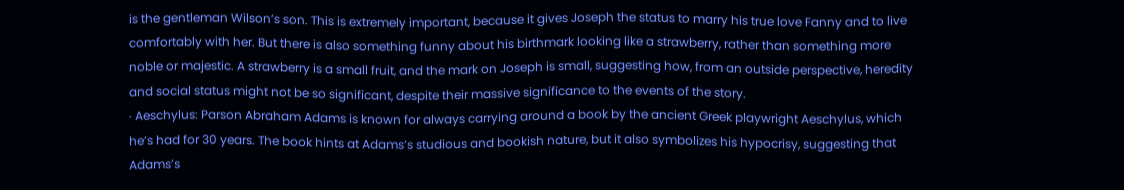is the gentleman Wilson’s son. This is extremely important, because it gives Joseph the status to marry his true love Fanny and to live comfortably with her. But there is also something funny about his birthmark looking like a strawberry, rather than something more noble or majestic. A strawberry is a small fruit, and the mark on Joseph is small, suggesting how, from an outside perspective, heredity and social status might not be so significant, despite their massive significance to the events of the story.
· Aeschylus: Parson Abraham Adams is known for always carrying around a book by the ancient Greek playwright Aeschylus, which he’s had for 30 years. The book hints at Adams’s studious and bookish nature, but it also symbolizes his hypocrisy, suggesting that Adams’s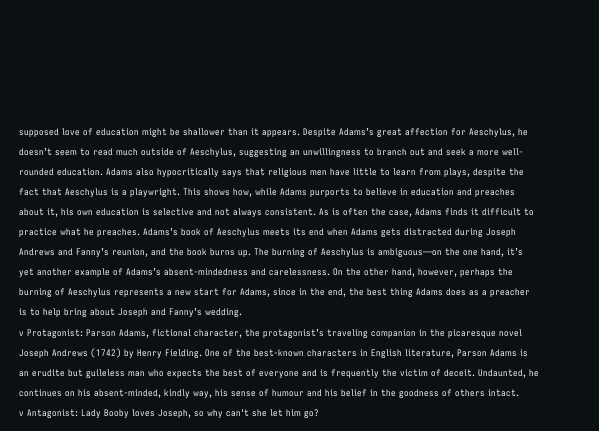supposed love of education might be shallower than it appears. Despite Adams’s great affection for Aeschylus, he doesn’t seem to read much outside of Aeschylus, suggesting an unwillingness to branch out and seek a more well-rounded education. Adams also hypocritically says that religious men have little to learn from plays, despite the fact that Aeschylus is a playwright. This shows how, while Adams purports to believe in education and preaches about it, his own education is selective and not always consistent. As is often the case, Adams finds it difficult to practice what he preaches. Adams’s book of Aeschylus meets its end when Adams gets distracted during Joseph Andrews and Fanny’s reunion, and the book burns up. The burning of Aeschylus is ambiguous—on the one hand, it’s yet another example of Adams’s absent-mindedness and carelessness. On the other hand, however, perhaps the burning of Aeschylus represents a new start for Adams, since in the end, the best thing Adams does as a preacher is to help bring about Joseph and Fanny’s wedding.
v Protagonist: Parson Adams, fictional character, the protagonist’s traveling companion in the picaresque novel Joseph Andrews (1742) by Henry Fielding. One of the best-known characters in English literature, Parson Adams is an erudite but guileless man who expects the best of everyone and is frequently the victim of deceit. Undaunted, he continues on his absent-minded, kindly way, his sense of humour and his belief in the goodness of others intact.
v Antagonist: Lady Booby loves Joseph, so why can't she let him go?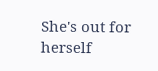She's out for herself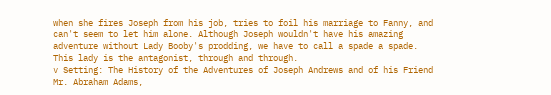when she fires Joseph from his job, tries to foil his marriage to Fanny, and can't seem to let him alone. Although Joseph wouldn't have his amazing adventure without Lady Booby's prodding, we have to call a spade a spade. This lady is the antagonist, through and through.
v Setting: The History of the Adventures of Joseph Andrews and of his Friend Mr. Abraham Adams,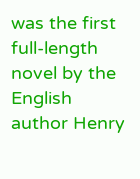was the first full-length novel by the English author Henry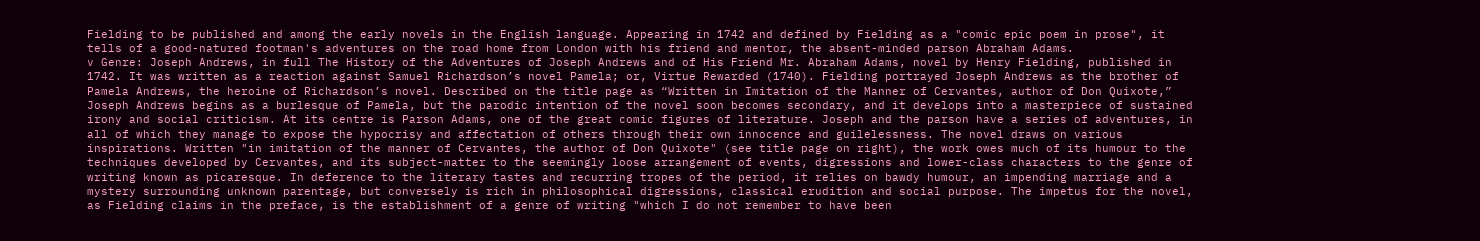Fielding to be published and among the early novels in the English language. Appearing in 1742 and defined by Fielding as a "comic epic poem in prose", it tells of a good-natured footman's adventures on the road home from London with his friend and mentor, the absent-minded parson Abraham Adams.
v Genre: Joseph Andrews, in full The History of the Adventures of Joseph Andrews and of His Friend Mr. Abraham Adams, novel by Henry Fielding, published in 1742. It was written as a reaction against Samuel Richardson’s novel Pamela; or, Virtue Rewarded (1740). Fielding portrayed Joseph Andrews as the brother of Pamela Andrews, the heroine of Richardson’s novel. Described on the title page as “Written in Imitation of the Manner of Cervantes, author of Don Quixote,” Joseph Andrews begins as a burlesque of Pamela, but the parodic intention of the novel soon becomes secondary, and it develops into a masterpiece of sustained irony and social criticism. At its centre is Parson Adams, one of the great comic figures of literature. Joseph and the parson have a series of adventures, in all of which they manage to expose the hypocrisy and affectation of others through their own innocence and guilelessness. The novel draws on various inspirations. Written "in imitation of the manner of Cervantes, the author of Don Quixote" (see title page on right), the work owes much of its humour to the techniques developed by Cervantes, and its subject-matter to the seemingly loose arrangement of events, digressions and lower-class characters to the genre of writing known as picaresque. In deference to the literary tastes and recurring tropes of the period, it relies on bawdy humour, an impending marriage and a mystery surrounding unknown parentage, but conversely is rich in philosophical digressions, classical erudition and social purpose. The impetus for the novel, as Fielding claims in the preface, is the establishment of a genre of writing "which I do not remember to have been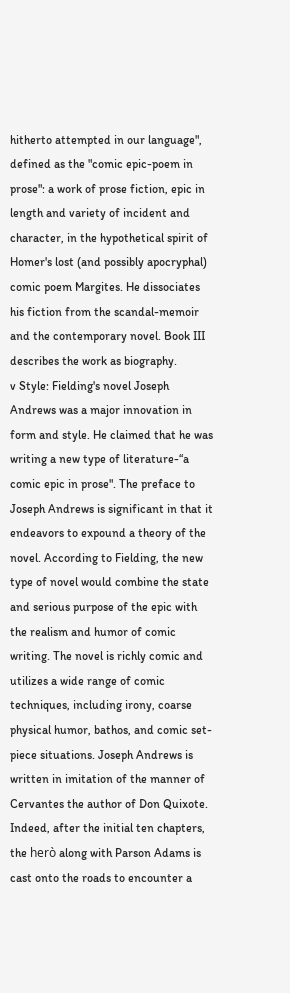hitherto attempted in our language", defined as the "comic epic-poem in prose": a work of prose fiction, epic in length and variety of incident and character, in the hypothetical spirit of Homer's lost (and possibly apocryphal) comic poem Margites. He dissociates his fiction from the scandal-memoir and the contemporary novel. Book III describes the work as biography.
v Style: Fielding's novel Joseph Andrews was a major innovation in form and style. He claimed that he was writing a new type of literature-“a comic epic in prose". The preface to Joseph Andrews is significant in that it endeavors to expound a theory of the novel. According to Fielding, the new type of novel would combine the state and serious purpose of the epic with the realism and humor of comic writing. The novel is richly comic and utilizes a wide range of comic techniques, including irony, coarse physical humor, bathos, and comic set-piece situations. Joseph Andrews is written in imitation of the manner of Cervantes the author of Don Quixote. Indeed, after the initial ten chapters, the herò along with Parson Adams is cast onto the roads to encounter a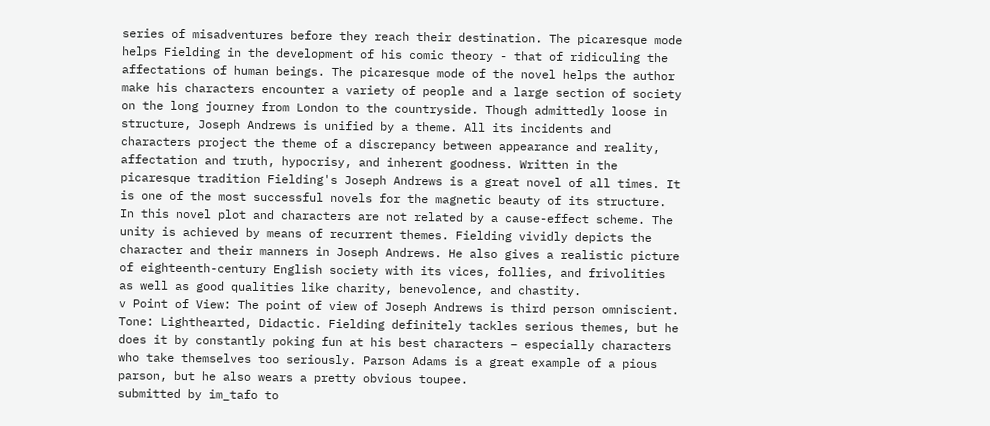series of misadventures before they reach their destination. The picaresque mode helps Fielding in the development of his comic theory - that of ridiculing the affectations of human beings. The picaresque mode of the novel helps the author make his characters encounter a variety of people and a large section of society on the long journey from London to the countryside. Though admittedly loose in structure, Joseph Andrews is unified by a theme. All its incidents and characters project the theme of a discrepancy between appearance and reality, affectation and truth, hypocrisy, and inherent goodness. Written in the picaresque tradition Fielding's Joseph Andrews is a great novel of all times. It is one of the most successful novels for the magnetic beauty of its structure. In this novel plot and characters are not related by a cause-effect scheme. The unity is achieved by means of recurrent themes. Fielding vividly depicts the character and their manners in Joseph Andrews. He also gives a realistic picture of eighteenth-century English society with its vices, follies, and frivolities as well as good qualities like charity, benevolence, and chastity.
v Point of View: The point of view of Joseph Andrews is third person omniscient.
Tone: Lighthearted, Didactic. Fielding definitely tackles serious themes, but he does it by constantly poking fun at his best characters – especially characters who take themselves too seriously. Parson Adams is a great example of a pious parson, but he also wears a pretty obvious toupee.
submitted by im_tafo to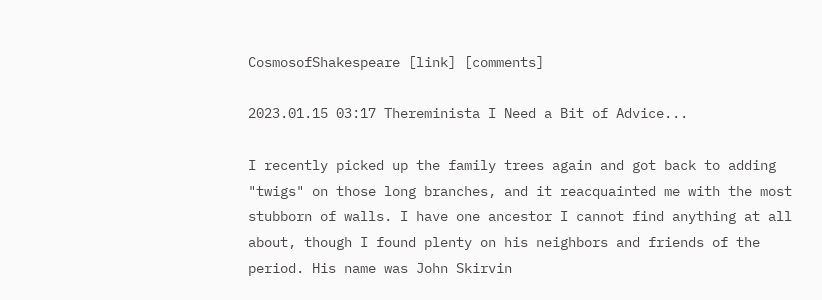CosmosofShakespeare [link] [comments]

2023.01.15 03:17 Thereminista I Need a Bit of Advice...

I recently picked up the family trees again and got back to adding "twigs" on those long branches, and it reacquainted me with the most stubborn of walls. I have one ancestor I cannot find anything at all about, though I found plenty on his neighbors and friends of the period. His name was John Skirvin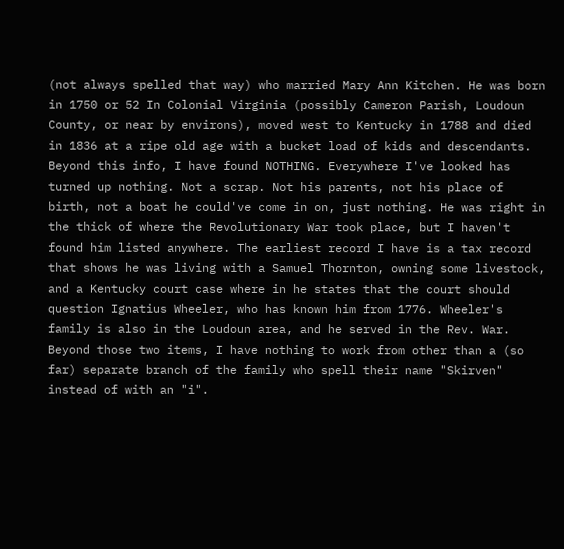(not always spelled that way) who married Mary Ann Kitchen. He was born in 1750 or 52 In Colonial Virginia (possibly Cameron Parish, Loudoun County, or near by environs), moved west to Kentucky in 1788 and died in 1836 at a ripe old age with a bucket load of kids and descendants. Beyond this info, I have found NOTHING. Everywhere I've looked has turned up nothing. Not a scrap. Not his parents, not his place of birth, not a boat he could've come in on, just nothing. He was right in the thick of where the Revolutionary War took place, but I haven't found him listed anywhere. The earliest record I have is a tax record that shows he was living with a Samuel Thornton, owning some livestock, and a Kentucky court case where in he states that the court should question Ignatius Wheeler, who has known him from 1776. Wheeler's family is also in the Loudoun area, and he served in the Rev. War. Beyond those two items, I have nothing to work from other than a (so far) separate branch of the family who spell their name "Skirven" instead of with an "i".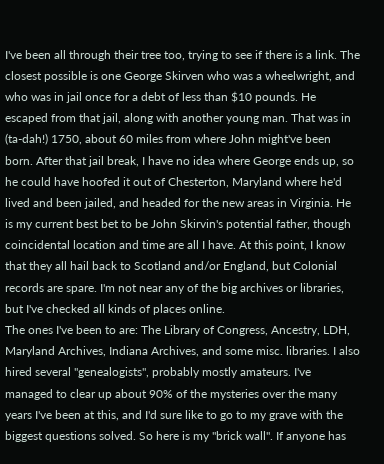I've been all through their tree too, trying to see if there is a link. The closest possible is one George Skirven who was a wheelwright, and who was in jail once for a debt of less than $10 pounds. He escaped from that jail, along with another young man. That was in (ta-dah!) 1750, about 60 miles from where John might've been born. After that jail break, I have no idea where George ends up, so he could have hoofed it out of Chesterton, Maryland where he'd lived and been jailed, and headed for the new areas in Virginia. He is my current best bet to be John Skirvin's potential father, though coincidental location and time are all I have. At this point, I know that they all hail back to Scotland and/or England, but Colonial records are spare. I'm not near any of the big archives or libraries, but I've checked all kinds of places online.
The ones I've been to are: The Library of Congress, Ancestry, LDH, Maryland Archives, Indiana Archives, and some misc. libraries. I also hired several "genealogists", probably mostly amateurs. I've managed to clear up about 90% of the mysteries over the many years I've been at this, and I'd sure like to go to my grave with the biggest questions solved. So here is my "brick wall". If anyone has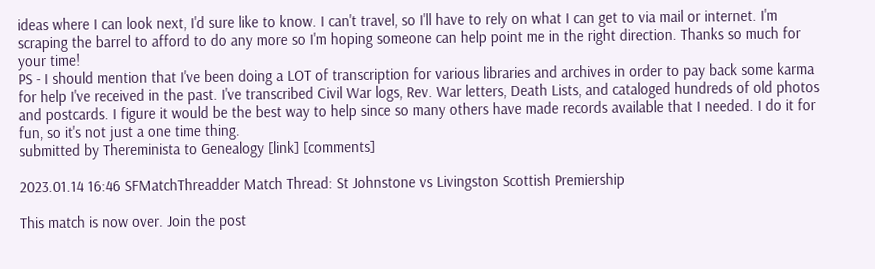ideas where I can look next, I'd sure like to know. I can't travel, so I'll have to rely on what I can get to via mail or internet. I'm scraping the barrel to afford to do any more so I'm hoping someone can help point me in the right direction. Thanks so much for your time!
PS - I should mention that I've been doing a LOT of transcription for various libraries and archives in order to pay back some karma for help I've received in the past. I've transcribed Civil War logs, Rev. War letters, Death Lists, and cataloged hundreds of old photos and postcards. I figure it would be the best way to help since so many others have made records available that I needed. I do it for fun, so it's not just a one time thing.
submitted by Thereminista to Genealogy [link] [comments]

2023.01.14 16:46 SFMatchThreadder Match Thread: St Johnstone vs Livingston Scottish Premiership

This match is now over. Join the post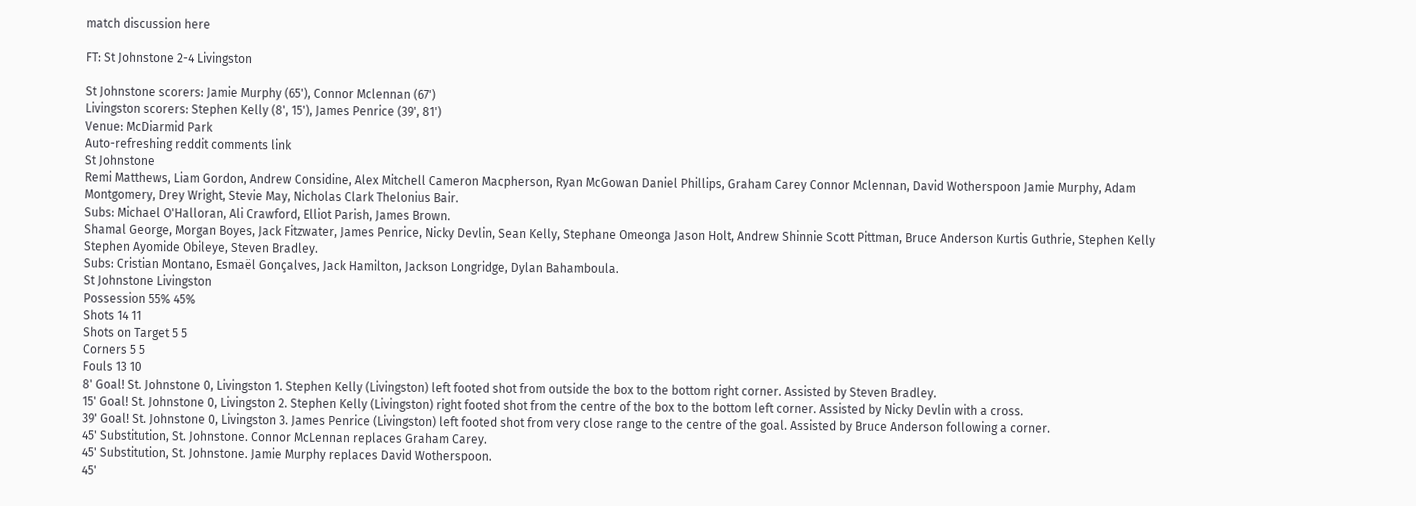match discussion here

FT: St Johnstone 2-4 Livingston

St Johnstone scorers: Jamie Murphy (65'), Connor Mclennan (67')
Livingston scorers: Stephen Kelly (8', 15'), James Penrice (39', 81')
Venue: McDiarmid Park
Auto-refreshing reddit comments link
St Johnstone
Remi Matthews, Liam Gordon, Andrew Considine, Alex Mitchell Cameron Macpherson, Ryan McGowan Daniel Phillips, Graham Carey Connor Mclennan, David Wotherspoon Jamie Murphy, Adam Montgomery, Drey Wright, Stevie May, Nicholas Clark Thelonius Bair.
Subs: Michael O'Halloran, Ali Crawford, Elliot Parish, James Brown.
Shamal George, Morgan Boyes, Jack Fitzwater, James Penrice, Nicky Devlin, Sean Kelly, Stephane Omeonga Jason Holt, Andrew Shinnie Scott Pittman, Bruce Anderson Kurtis Guthrie, Stephen Kelly Stephen Ayomide Obileye, Steven Bradley.
Subs: Cristian Montano, Esmaël Gonçalves, Jack Hamilton, Jackson Longridge, Dylan Bahamboula.
St Johnstone Livingston
Possession 55% 45%
Shots 14 11
Shots on Target 5 5
Corners 5 5
Fouls 13 10
8' Goal! St. Johnstone 0, Livingston 1. Stephen Kelly (Livingston) left footed shot from outside the box to the bottom right corner. Assisted by Steven Bradley.
15' Goal! St. Johnstone 0, Livingston 2. Stephen Kelly (Livingston) right footed shot from the centre of the box to the bottom left corner. Assisted by Nicky Devlin with a cross.
39' Goal! St. Johnstone 0, Livingston 3. James Penrice (Livingston) left footed shot from very close range to the centre of the goal. Assisted by Bruce Anderson following a corner.
45' Substitution, St. Johnstone. Connor McLennan replaces Graham Carey.
45' Substitution, St. Johnstone. Jamie Murphy replaces David Wotherspoon.
45'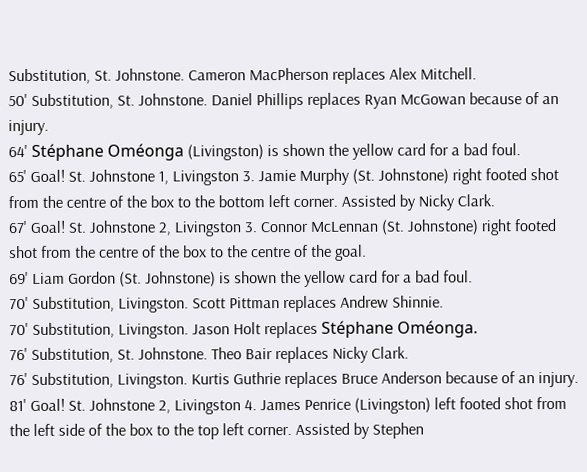Substitution, St. Johnstone. Cameron MacPherson replaces Alex Mitchell.
50' Substitution, St. Johnstone. Daniel Phillips replaces Ryan McGowan because of an injury.
64' Stéphane Oméonga (Livingston) is shown the yellow card for a bad foul.
65' Goal! St. Johnstone 1, Livingston 3. Jamie Murphy (St. Johnstone) right footed shot from the centre of the box to the bottom left corner. Assisted by Nicky Clark.
67' Goal! St. Johnstone 2, Livingston 3. Connor McLennan (St. Johnstone) right footed shot from the centre of the box to the centre of the goal.
69' Liam Gordon (St. Johnstone) is shown the yellow card for a bad foul.
70' Substitution, Livingston. Scott Pittman replaces Andrew Shinnie.
70' Substitution, Livingston. Jason Holt replaces Stéphane Oméonga.
76' Substitution, St. Johnstone. Theo Bair replaces Nicky Clark.
76' Substitution, Livingston. Kurtis Guthrie replaces Bruce Anderson because of an injury.
81' Goal! St. Johnstone 2, Livingston 4. James Penrice (Livingston) left footed shot from the left side of the box to the top left corner. Assisted by Stephen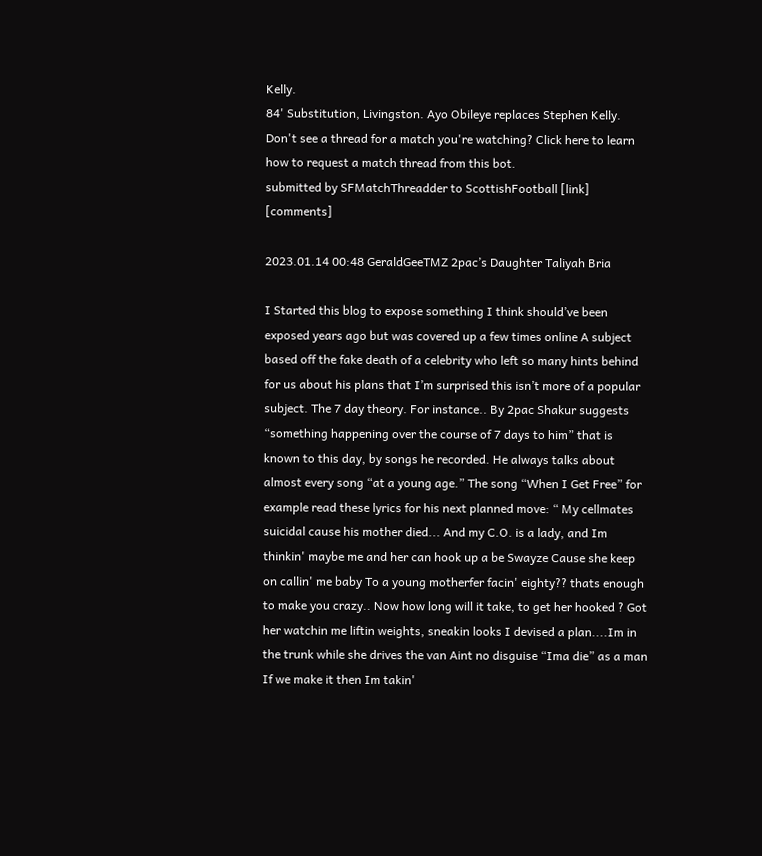Kelly.
84' Substitution, Livingston. Ayo Obileye replaces Stephen Kelly.
Don't see a thread for a match you're watching? Click here to learn how to request a match thread from this bot.
submitted by SFMatchThreadder to ScottishFootball [link] [comments]

2023.01.14 00:48 GeraldGeeTMZ 2pac’s Daughter Taliyah Bria

I Started this blog to expose something I think should’ve been exposed years ago but was covered up a few times online A subject based off the fake death of a celebrity who left so many hints behind for us about his plans that I’m surprised this isn’t more of a popular subject. The 7 day theory. For instance.. By 2pac Shakur suggests “something happening over the course of 7 days to him” that is known to this day, by songs he recorded. He always talks about almost every song “at a young age.” The song “When I Get Free” for example read these lyrics for his next planned move: “ My cellmates suicidal cause his mother died... And my C.O. is a lady, and Im thinkin' maybe me and her can hook up a be Swayze Cause she keep on callin' me baby To a young motherfer facin' eighty?? thats enough to make you crazy.. Now how long will it take, to get her hooked ? Got her watchin me liftin weights, sneakin looks I devised a plan....Im in the trunk while she drives the van Aint no disguise “Ima die” as a man If we make it then Im takin'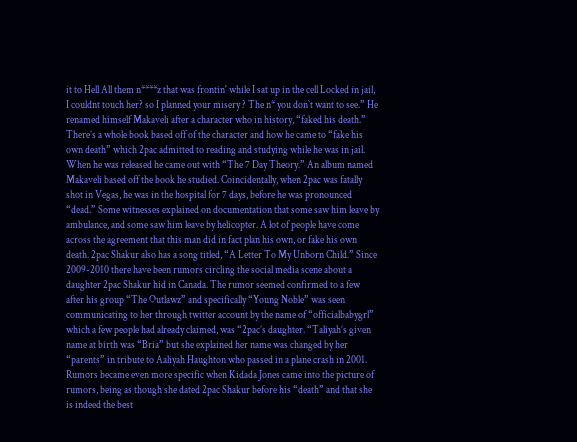it to Hell All them n****z that was frontin' while I sat up in the cell Locked in jail, I couldnt touch her? so I planned your misery ? The n* you don`t want to see.” He renamed himself Makaveli after a character who in history, “faked his death.” There’s a whole book based off of the character and how he came to “fake his own death” which 2pac admitted to reading and studying while he was in jail. When he was released he came out with “The 7 Day Theory.” An album named Makaveli based off the book he studied. Coincidentally, when 2pac was fatally shot in Vegas, he was in the hospital for 7 days, before he was pronounced “dead.” Some witnesses explained on documentation that some saw him leave by ambulance, and some saw him leave by helicopter. A lot of people have come across the agreement that this man did in fact plan his own, or fake his own death. 2pac Shakur also has a song titled, “A Letter To My Unborn Child.” Since 2009-2010 there have been rumors circling the social media scene about a daughter 2pac Shakur hid in Canada. The rumor seemed confirmed to a few after his group “The Outlawz” and specifically “Young Noble” was seen communicating to her through twitter account by the name of “officialbabygrl” which a few people had already claimed, was “2pac’s daughter. “Taliyah’s given name at birth was “Bria” but she explained her name was changed by her “parents” in tribute to Aaliyah Haughton who passed in a plane crash in 2001. Rumors became even more specific when Kidada Jones came into the picture of rumors, being as though she dated 2pac Shakur before his “death” and that she is indeed the best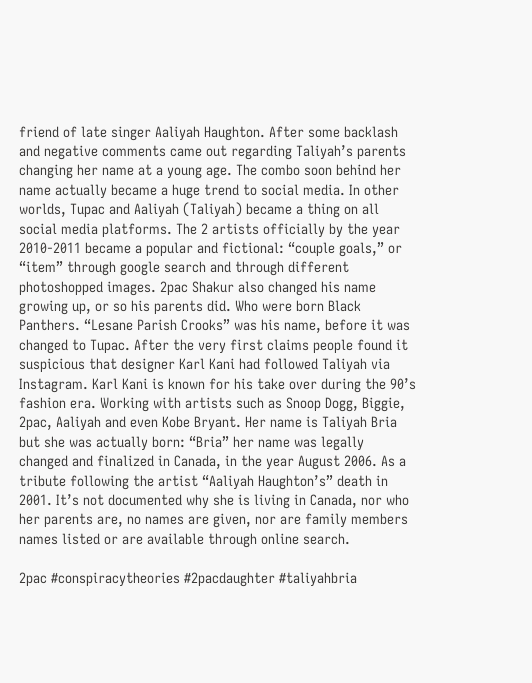friend of late singer Aaliyah Haughton. After some backlash and negative comments came out regarding Taliyah’s parents changing her name at a young age. The combo soon behind her name actually became a huge trend to social media. In other worlds, Tupac and Aaliyah (Taliyah) became a thing on all social media platforms. The 2 artists officially by the year 2010-2011 became a popular and fictional: “couple goals,” or “item” through google search and through different photoshopped images. 2pac Shakur also changed his name growing up, or so his parents did. Who were born Black Panthers. “Lesane Parish Crooks” was his name, before it was changed to Tupac. After the very first claims people found it suspicious that designer Karl Kani had followed Taliyah via Instagram. Karl Kani is known for his take over during the 90’s fashion era. Working with artists such as Snoop Dogg, Biggie, 2pac, Aaliyah and even Kobe Bryant. Her name is Taliyah Bria but she was actually born: “Bria” her name was legally changed and finalized in Canada, in the year August 2006. As a tribute following the artist “Aaliyah Haughton’s” death in 2001. It’s not documented why she is living in Canada, nor who her parents are, no names are given, nor are family members names listed or are available through online search.

2pac #conspiracytheories #2pacdaughter #taliyahbria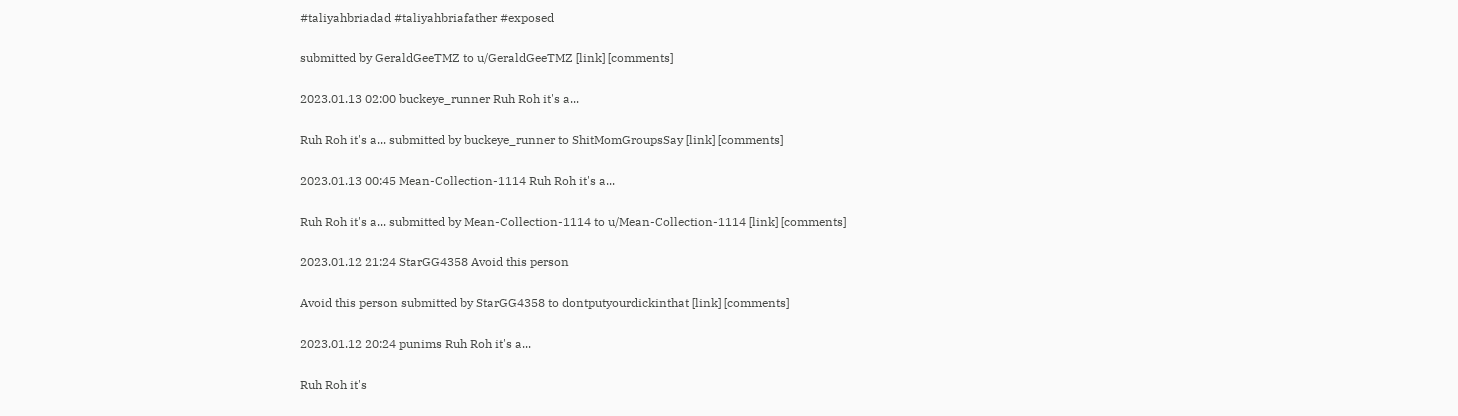#taliyahbriadad #taliyahbriafather #exposed

submitted by GeraldGeeTMZ to u/GeraldGeeTMZ [link] [comments]

2023.01.13 02:00 buckeye_runner Ruh Roh it's a...

Ruh Roh it's a... submitted by buckeye_runner to ShitMomGroupsSay [link] [comments]

2023.01.13 00:45 Mean-Collection-1114 Ruh Roh it's a...

Ruh Roh it's a... submitted by Mean-Collection-1114 to u/Mean-Collection-1114 [link] [comments]

2023.01.12 21:24 StarGG4358 Avoid this person

Avoid this person submitted by StarGG4358 to dontputyourdickinthat [link] [comments]

2023.01.12 20:24 punims Ruh Roh it's a...

Ruh Roh it's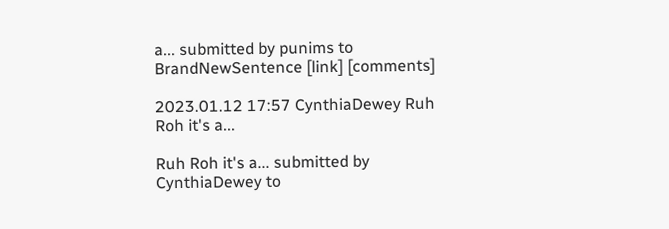a... submitted by punims to BrandNewSentence [link] [comments]

2023.01.12 17:57 CynthiaDewey Ruh Roh it's a...

Ruh Roh it's a... submitted by CynthiaDewey to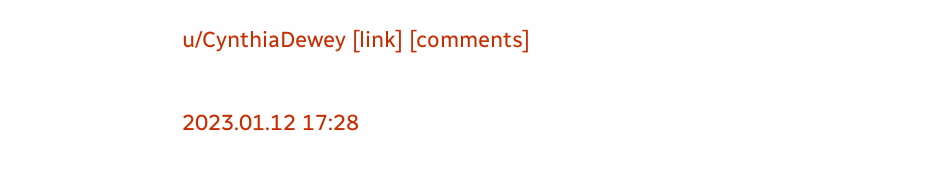u/CynthiaDewey [link] [comments]

2023.01.12 17:28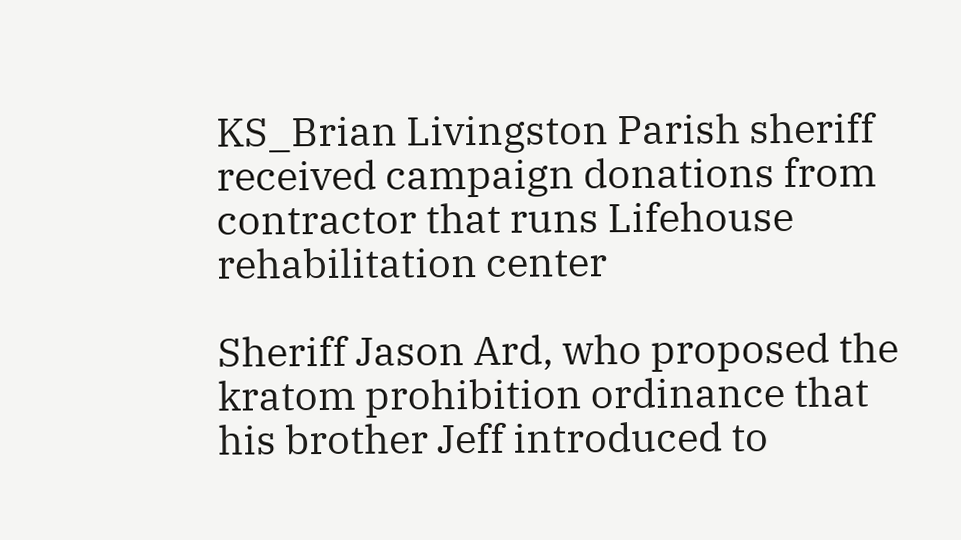KS_Brian Livingston Parish sheriff received campaign donations from contractor that runs Lifehouse rehabilitation center

Sheriff Jason Ard, who proposed the kratom prohibition ordinance that his brother Jeff introduced to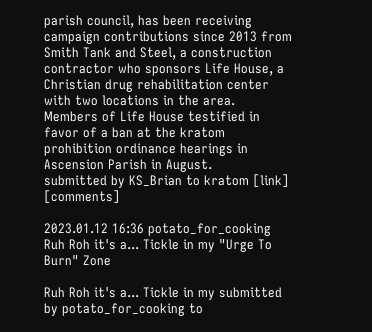parish council, has been receiving campaign contributions since 2013 from Smith Tank and Steel, a construction contractor who sponsors Life House, a Christian drug rehabilitation center with two locations in the area.
Members of Life House testified in favor of a ban at the kratom prohibition ordinance hearings in Ascension Parish in August.
submitted by KS_Brian to kratom [link] [comments]

2023.01.12 16:36 potato_for_cooking Ruh Roh it's a... Tickle in my "Urge To Burn" Zone

Ruh Roh it's a... Tickle in my submitted by potato_for_cooking to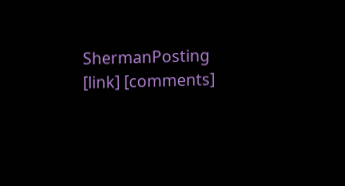ShermanPosting [link] [comments]